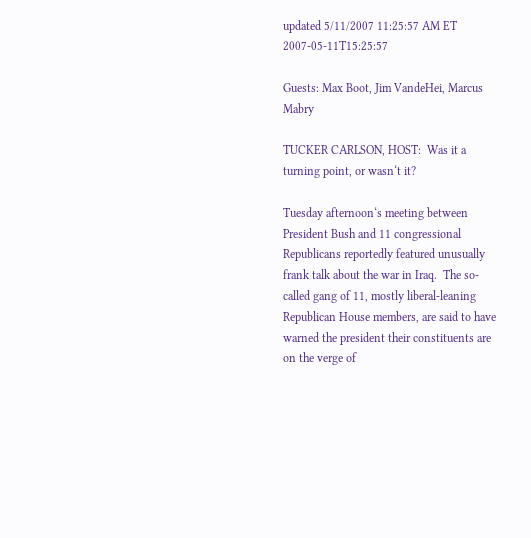updated 5/11/2007 11:25:57 AM ET 2007-05-11T15:25:57

Guests: Max Boot, Jim VandeHei, Marcus Mabry

TUCKER CARLSON, HOST:  Was it a turning point, or wasn‘t it?

Tuesday afternoon‘s meeting between President Bush and 11 congressional Republicans reportedly featured unusually frank talk about the war in Iraq.  The so-called gang of 11, mostly liberal-leaning Republican House members, are said to have warned the president their constituents are on the verge of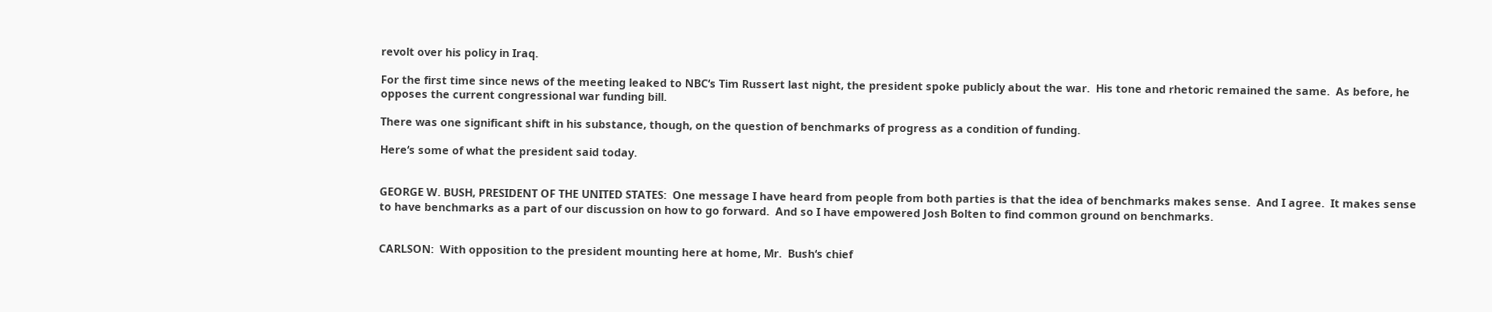revolt over his policy in Iraq.

For the first time since news of the meeting leaked to NBC‘s Tim Russert last night, the president spoke publicly about the war.  His tone and rhetoric remained the same.  As before, he opposes the current congressional war funding bill.

There was one significant shift in his substance, though, on the question of benchmarks of progress as a condition of funding.

Here‘s some of what the president said today.


GEORGE W. BUSH, PRESIDENT OF THE UNITED STATES:  One message I have heard from people from both parties is that the idea of benchmarks makes sense.  And I agree.  It makes sense to have benchmarks as a part of our discussion on how to go forward.  And so I have empowered Josh Bolten to find common ground on benchmarks.


CARLSON:  With opposition to the president mounting here at home, Mr.  Bush‘s chief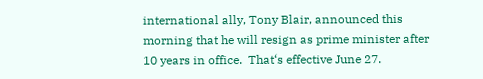international ally, Tony Blair, announced this morning that he will resign as prime minister after 10 years in office.  That‘s effective June 27.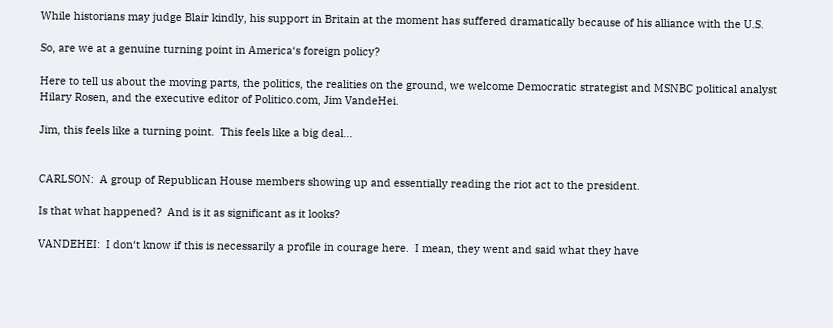While historians may judge Blair kindly, his support in Britain at the moment has suffered dramatically because of his alliance with the U.S.

So, are we at a genuine turning point in America‘s foreign policy?

Here to tell us about the moving parts, the politics, the realities on the ground, we welcome Democratic strategist and MSNBC political analyst Hilary Rosen, and the executive editor of Politico.com, Jim VandeHei.

Jim, this feels like a turning point.  This feels like a big deal...


CARLSON:  A group of Republican House members showing up and essentially reading the riot act to the president.

Is that what happened?  And is it as significant as it looks?

VANDEHEI:  I don‘t know if this is necessarily a profile in courage here.  I mean, they went and said what they have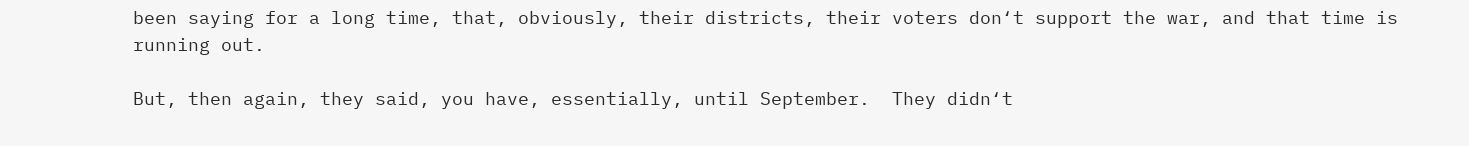been saying for a long time, that, obviously, their districts, their voters don‘t support the war, and that time is running out.

But, then again, they said, you have, essentially, until September.  They didn‘t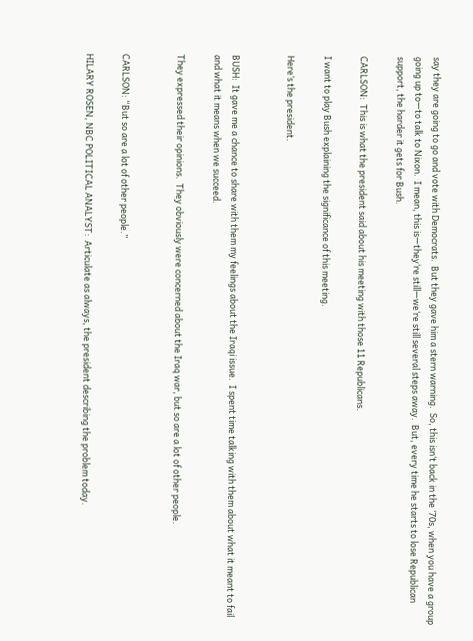say they are going to go and vote with Democrats.  But they gave him a stern warning.  So, this isn‘t back in the ‘70s, when you have a group going up to—to talk to Nixon.  I mean, this is—they‘re still—we‘re still several steps away.  But, every time he starts to lose Republican support, the harder it gets for Bush.

CARLSON:  This is what the president said about his meeting with those 11 Republicans.

I want to play Bush explaining the significance of this meeting.

Here‘s the president.


BUSH:  It gave me a chance to share with them my feelings about the Iraqi issue.  I spent time talking with them about what it meant to fail and what it means when we succeed.

They expressed their opinions.  They obviously were concerned about the Iraq war, but so are a lot of other people.


CARLSON: “But so are a lot of other people.”

HILARY ROSEN, NBC POLITICAL ANALYST:  Articulate as always, the president describing the problem today.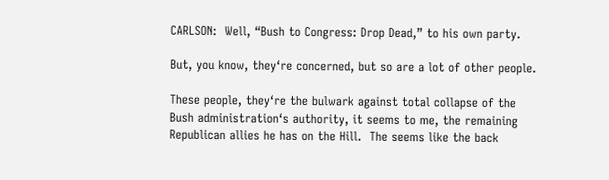CARLSON:  Well, “Bush to Congress: Drop Dead,” to his own party.

But, you know, they‘re concerned, but so are a lot of other people.

These people, they‘re the bulwark against total collapse of the Bush administration‘s authority, it seems to me, the remaining Republican allies he has on the Hill.  The seems like the back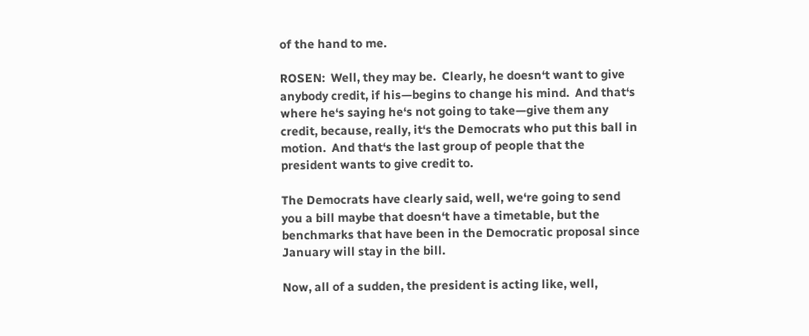of the hand to me.

ROSEN:  Well, they may be.  Clearly, he doesn‘t want to give anybody credit, if his—begins to change his mind.  And that‘s where he‘s saying he‘s not going to take—give them any credit, because, really, it‘s the Democrats who put this ball in motion.  And that‘s the last group of people that the president wants to give credit to.

The Democrats have clearly said, well, we‘re going to send you a bill maybe that doesn‘t have a timetable, but the benchmarks that have been in the Democratic proposal since January will stay in the bill.

Now, all of a sudden, the president is acting like, well,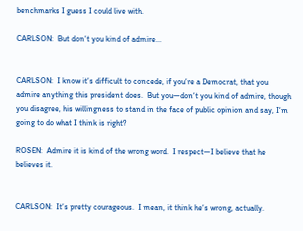benchmarks I guess I could live with.

CARLSON:  But don‘t you kind of admire...


CARLSON:  I know it‘s difficult to concede, if you‘re a Democrat, that you admire anything this president does.  But you—don‘t you kind of admire, though you disagree, his willingness to stand in the face of public opinion and say, I‘m going to do what I think is right?

ROSEN:  Admire it is kind of the wrong word.  I respect—I believe that he believes it.


CARLSON:  It‘s pretty courageous.  I mean, it think he‘s wrong, actually.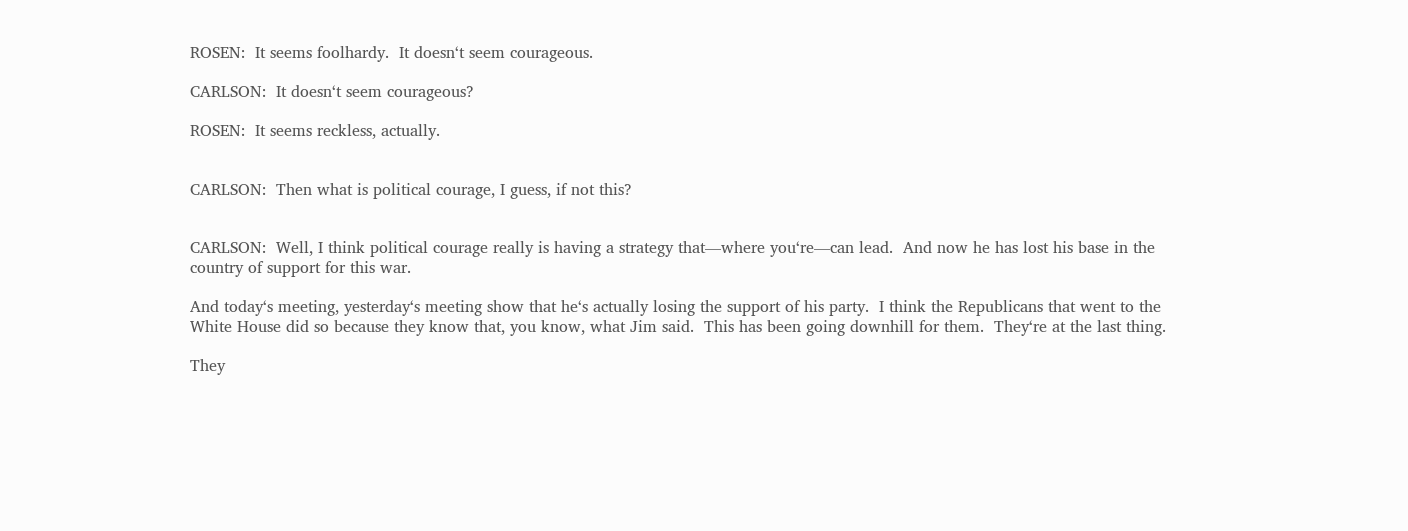ROSEN:  It seems foolhardy.  It doesn‘t seem courageous.

CARLSON:  It doesn‘t seem courageous?

ROSEN:  It seems reckless, actually.


CARLSON:  Then what is political courage, I guess, if not this?


CARLSON:  Well, I think political courage really is having a strategy that—where you‘re—can lead.  And now he has lost his base in the country of support for this war.

And today‘s meeting, yesterday‘s meeting show that he‘s actually losing the support of his party.  I think the Republicans that went to the White House did so because they know that, you know, what Jim said.  This has been going downhill for them.  They‘re at the last thing.

They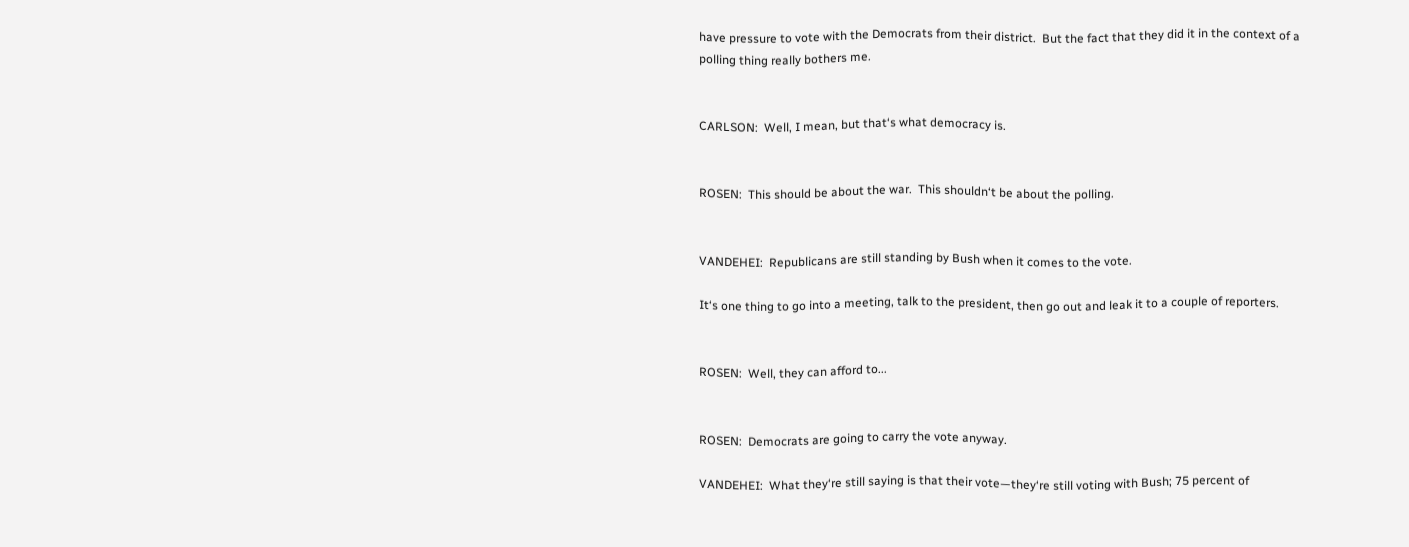have pressure to vote with the Democrats from their district.  But the fact that they did it in the context of a polling thing really bothers me.


CARLSON:  Well, I mean, but that‘s what democracy is.


ROSEN:  This should be about the war.  This shouldn‘t be about the polling.


VANDEHEI:  Republicans are still standing by Bush when it comes to the vote.

It‘s one thing to go into a meeting, talk to the president, then go out and leak it to a couple of reporters.


ROSEN:  Well, they can afford to...


ROSEN:  Democrats are going to carry the vote anyway.

VANDEHEI:  What they‘re still saying is that their vote—they‘re still voting with Bush; 75 percent of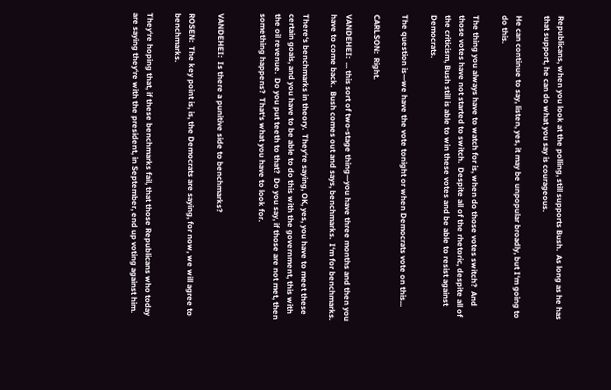Republicans, when you look at the polling, still supports Bush.  As long as he has that support, he can do what you say is courageous.

He can continue to say, listen, yes, it may be unpopular broadly, but I‘m going to do this.

The thing you always have to watch for is, when do those votes switch?  And those votes have not started to switch.  Despite all of the rhetoric, despite all of the criticism, Bush still is able to win these votes and be able to resist against Democrats.

The question is—we have the vote tonight or when Democrats vote on this...

CARLSON:  Right.

VANDEHEI:  ... this sort of two-stage thing—you have three months and then you have to come back.  Bush comes out and says, benchmarks.  I‘m for benchmarks.

There‘s benchmarks in theory.  They‘re saying, OK, yes, you have to meet these certain goals, and you have to be able to do this with the government, this with the oil revenue.  Do you put teeth to that?  Do you say, if those are not met, then something happens?  That‘s what you have to look for.


VANDEHEI:  Is there a punitive side to benchmarks?

ROSEN:  The key point is, is, the Democrats are saying, for now, we will agree to benchmarks.

They‘re hoping that, if these benchmarks fail, that those Republicans who today are saying they‘re with the president, in September, end up voting against him.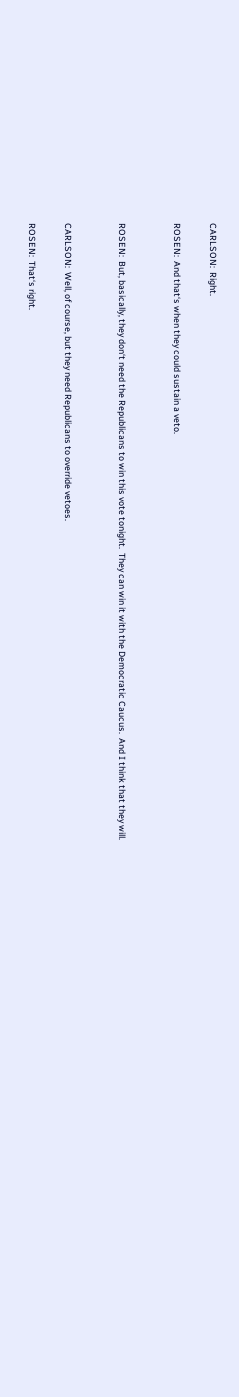CARLSON:  Right.

ROSEN:  And that‘s when they could sustain a veto.


ROSEN:  But, basically, they don‘t need the Republicans to win this vote tonight.  They can win it with the Democratic Caucus.  And I think that they will.


CARLSON:  Well, of course, but they need Republicans to override vetoes.

ROSEN:  That‘s right.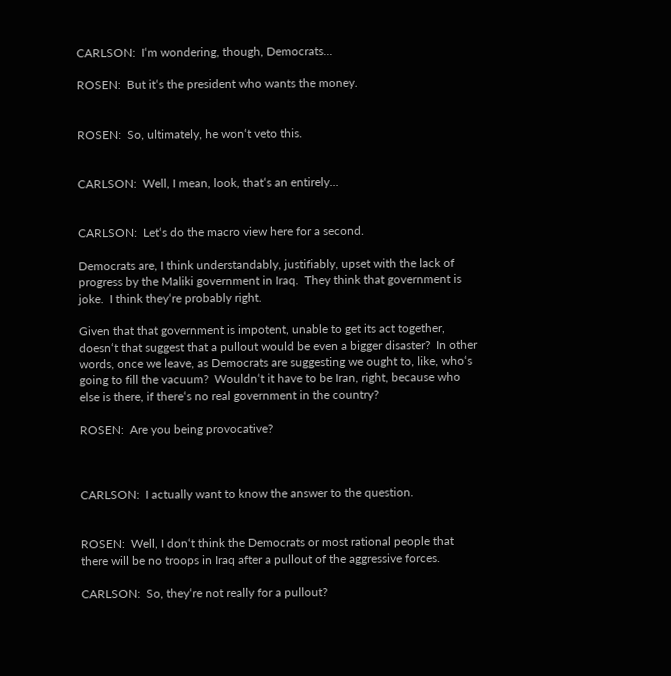CARLSON:  I‘m wondering, though, Democrats...

ROSEN:  But it‘s the president who wants the money.


ROSEN:  So, ultimately, he won‘t veto this.


CARLSON:  Well, I mean, look, that‘s an entirely...


CARLSON:  Let‘s do the macro view here for a second.

Democrats are, I think understandably, justifiably, upset with the lack of progress by the Maliki government in Iraq.  They think that government is joke.  I think they‘re probably right.

Given that that government is impotent, unable to get its act together, doesn‘t that suggest that a pullout would be even a bigger disaster?  In other words, once we leave, as Democrats are suggesting we ought to, like, who‘s going to fill the vacuum?  Wouldn‘t it have to be Iran, right, because who else is there, if there‘s no real government in the country?

ROSEN:  Are you being provocative?



CARLSON:  I actually want to know the answer to the question.


ROSEN:  Well, I don‘t think the Democrats or most rational people that there will be no troops in Iraq after a pullout of the aggressive forces.

CARLSON:  So, they‘re not really for a pullout?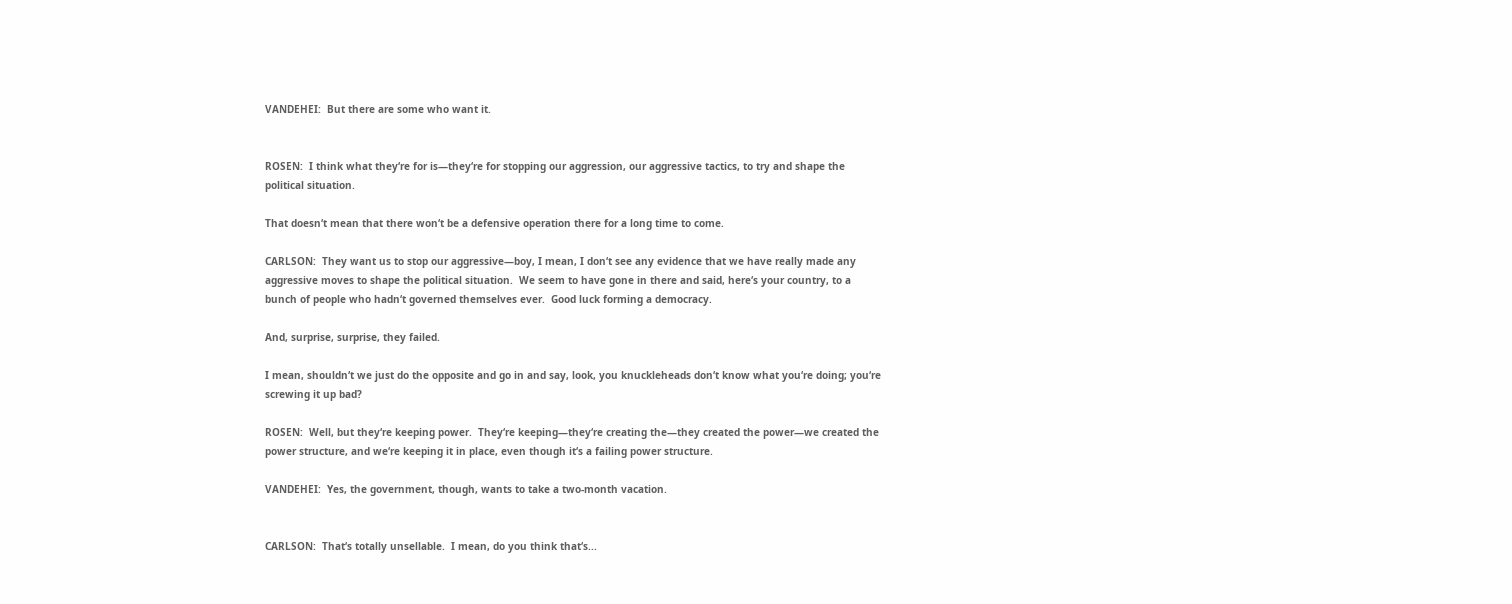VANDEHEI:  But there are some who want it.


ROSEN:  I think what they‘re for is—they‘re for stopping our aggression, our aggressive tactics, to try and shape the political situation.

That doesn‘t mean that there won‘t be a defensive operation there for a long time to come.

CARLSON:  They want us to stop our aggressive—boy, I mean, I don‘t see any evidence that we have really made any aggressive moves to shape the political situation.  We seem to have gone in there and said, here‘s your country, to a bunch of people who hadn‘t governed themselves ever.  Good luck forming a democracy.

And, surprise, surprise, they failed.

I mean, shouldn‘t we just do the opposite and go in and say, look, you knuckleheads don‘t know what you‘re doing; you‘re screwing it up bad?

ROSEN:  Well, but they‘re keeping power.  They‘re keeping—they‘re creating the—they created the power—we created the power structure, and we‘re keeping it in place, even though it‘s a failing power structure.

VANDEHEI:  Yes, the government, though, wants to take a two-month vacation.


CARLSON:  That‘s totally unsellable.  I mean, do you think that‘s...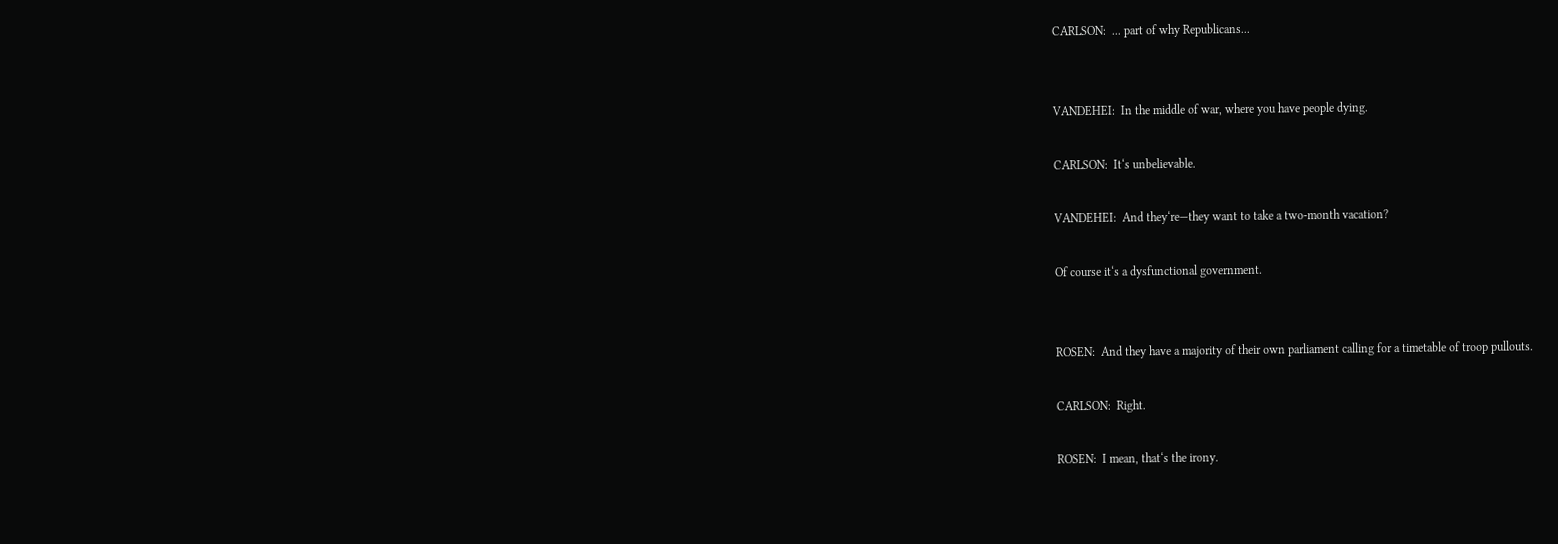CARLSON:  ... part of why Republicans...


VANDEHEI:  In the middle of war, where you have people dying.

CARLSON:  It‘s unbelievable.

VANDEHEI:  And they‘re—they want to take a two-month vacation?

Of course it‘s a dysfunctional government.


ROSEN:  And they have a majority of their own parliament calling for a timetable of troop pullouts.

CARLSON:  Right.

ROSEN:  I mean, that‘s the irony.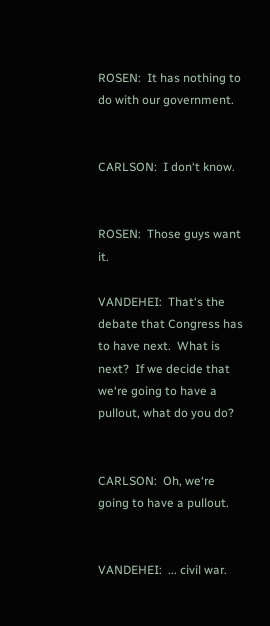ROSEN:  It has nothing to do with our government.


CARLSON:  I don‘t know.


ROSEN:  Those guys want it.

VANDEHEI:  That‘s the debate that Congress has to have next.  What is next?  If we decide that we‘re going to have a pullout, what do you do?


CARLSON:  Oh, we‘re going to have a pullout.


VANDEHEI:  ... civil war.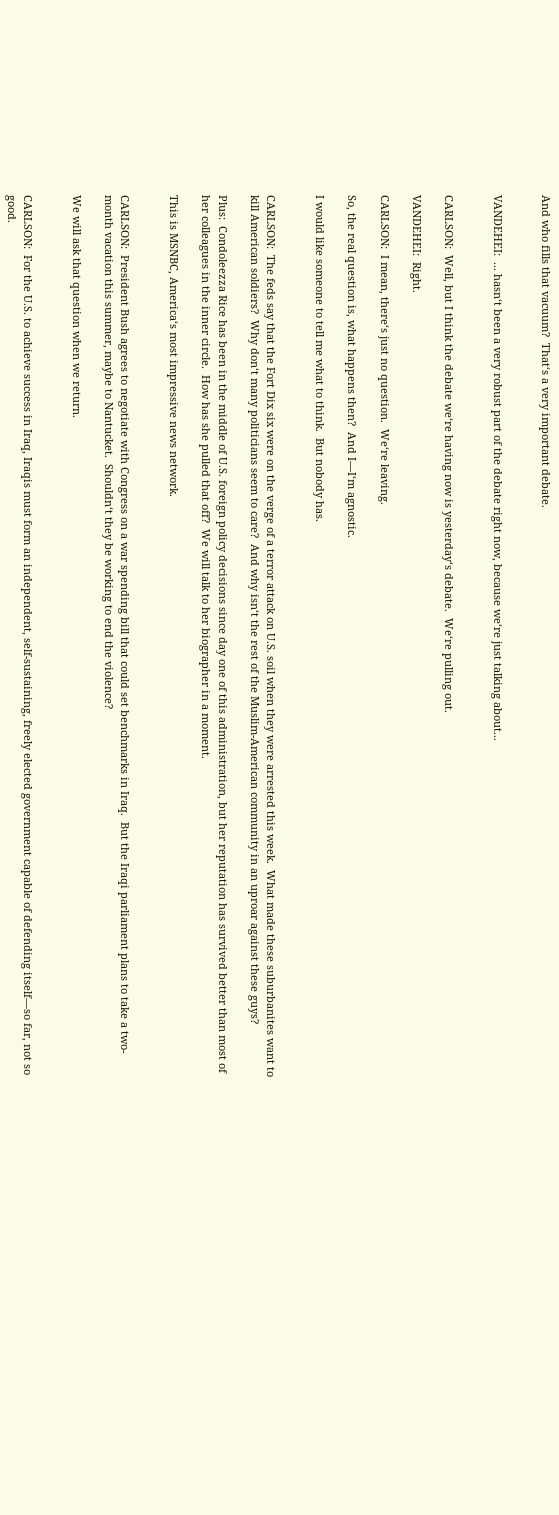And who fills that vacuum?  That‘s a very important debate.


VANDEHEI:  ... hasn‘t been a very robust part of the debate right now, because we‘re just talking about...


CARLSON:  Well, but I think the debate we‘re having now is yesterday‘s debate.  We‘re pulling out.

VANDEHEI:  Right.

CARLSON:  I mean, there‘s just no question.  We‘re leaving.

So, the real question is, what happens then?  And I—I‘m agnostic.

I would like someone to tell me what to think.  But nobody has.


CARLSON:  The feds say that the Fort Dix six were on the verge of a terror attack on U.S. soil when they were arrested this week.  What made these suburbanites want to kill American soldiers?  Why don‘t many politicians seem to care?  And why isn‘t the rest of the Muslim-American community in an uproar against these guys?

Plus:  Condoleezza Rice has been in the middle of U.S. foreign policy decisions since day one of this administration, but her reputation has survived better than most of her colleagues in the inner circle.  How has she pulled that off?  We will talk to her biographer in a moment.

This is MSNBC, America‘s most impressive news network.


CARLSON:  President Bush agrees to negotiate with Congress on a war spending bill that could set benchmarks in Iraq.  But the Iraqi parliament plans to take a two-month vacation this summer, maybe to Nantucket.  Shouldn‘t they be working to end the violence?

We will ask that question when we return.


CARLSON:  For the U.S. to achieve success in Iraq, Iraqis must form an independent, self-sustaining, freely elected government capable of defending itself—so far, not so good.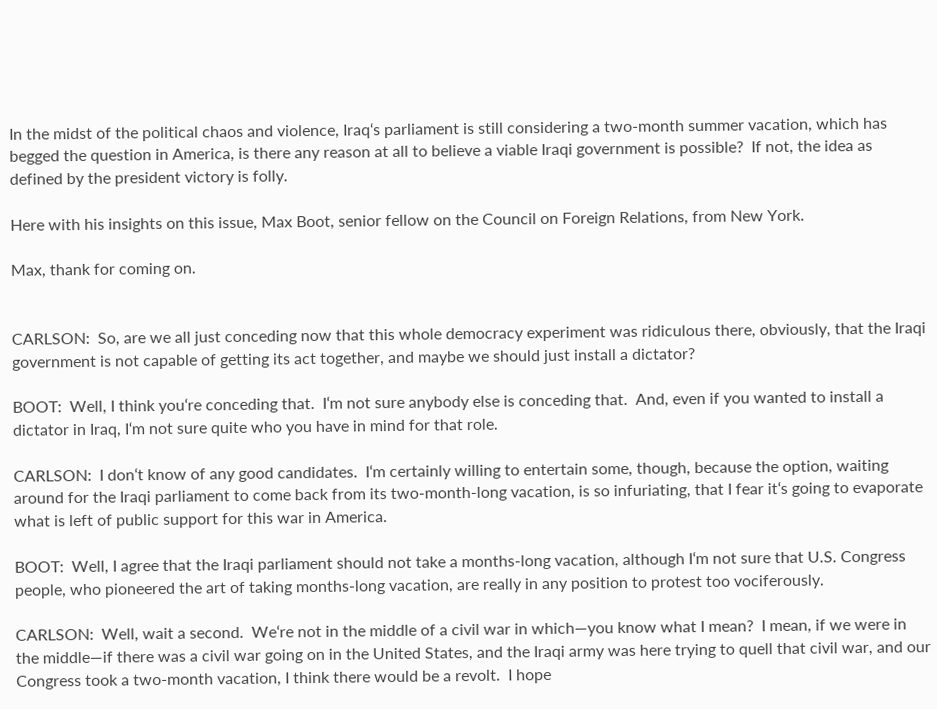In the midst of the political chaos and violence, Iraq‘s parliament is still considering a two-month summer vacation, which has begged the question in America, is there any reason at all to believe a viable Iraqi government is possible?  If not, the idea as defined by the president victory is folly.

Here with his insights on this issue, Max Boot, senior fellow on the Council on Foreign Relations, from New York.

Max, thank for coming on.


CARLSON:  So, are we all just conceding now that this whole democracy experiment was ridiculous there, obviously, that the Iraqi government is not capable of getting its act together, and maybe we should just install a dictator?

BOOT:  Well, I think you‘re conceding that.  I‘m not sure anybody else is conceding that.  And, even if you wanted to install a dictator in Iraq, I‘m not sure quite who you have in mind for that role.

CARLSON:  I don‘t know of any good candidates.  I‘m certainly willing to entertain some, though, because the option, waiting around for the Iraqi parliament to come back from its two-month-long vacation, is so infuriating, that I fear it‘s going to evaporate what is left of public support for this war in America.

BOOT:  Well, I agree that the Iraqi parliament should not take a months-long vacation, although I‘m not sure that U.S. Congress people, who pioneered the art of taking months-long vacation, are really in any position to protest too vociferously.

CARLSON:  Well, wait a second.  We‘re not in the middle of a civil war in which—you know what I mean?  I mean, if we were in the middle—if there was a civil war going on in the United States, and the Iraqi army was here trying to quell that civil war, and our Congress took a two-month vacation, I think there would be a revolt.  I hope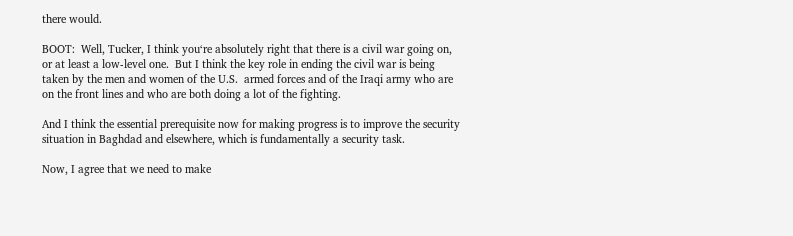there would.

BOOT:  Well, Tucker, I think you‘re absolutely right that there is a civil war going on, or at least a low-level one.  But I think the key role in ending the civil war is being taken by the men and women of the U.S.  armed forces and of the Iraqi army who are on the front lines and who are both doing a lot of the fighting.

And I think the essential prerequisite now for making progress is to improve the security situation in Baghdad and elsewhere, which is fundamentally a security task.

Now, I agree that we need to make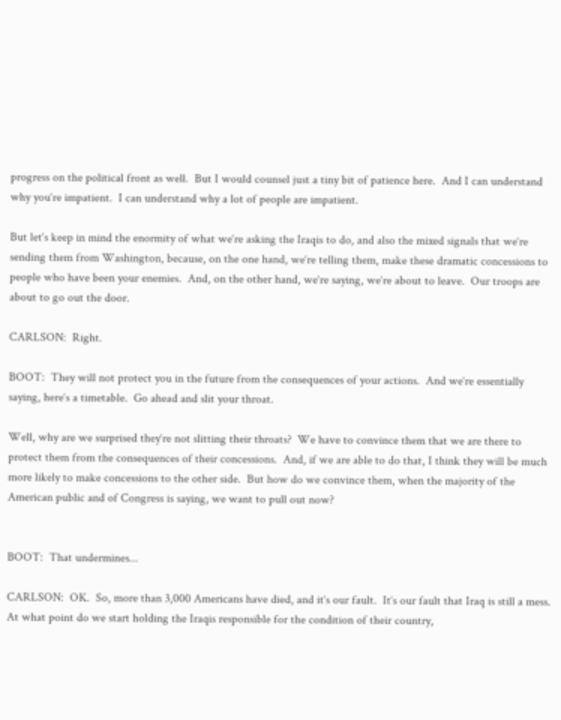progress on the political front as well.  But I would counsel just a tiny bit of patience here.  And I can understand why you‘re impatient.  I can understand why a lot of people are impatient.

But let‘s keep in mind the enormity of what we‘re asking the Iraqis to do, and also the mixed signals that we‘re sending them from Washington, because, on the one hand, we‘re telling them, make these dramatic concessions to people who have been your enemies.  And, on the other hand, we‘re saying, we‘re about to leave.  Our troops are about to go out the door.

CARLSON:  Right.

BOOT:  They will not protect you in the future from the consequences of your actions.  And we‘re essentially saying, here‘s a timetable.  Go ahead and slit your throat.

Well, why are we surprised they‘re not slitting their throats?  We have to convince them that we are there to protect them from the consequences of their concessions.  And, if we are able to do that, I think they will be much more likely to make concessions to the other side.  But how do we convince them, when the majority of the American public and of Congress is saying, we want to pull out now?


BOOT:  That undermines...

CARLSON:  OK.  So, more than 3,000 Americans have died, and it‘s our fault.  It‘s our fault that Iraq is still a mess.  At what point do we start holding the Iraqis responsible for the condition of their country,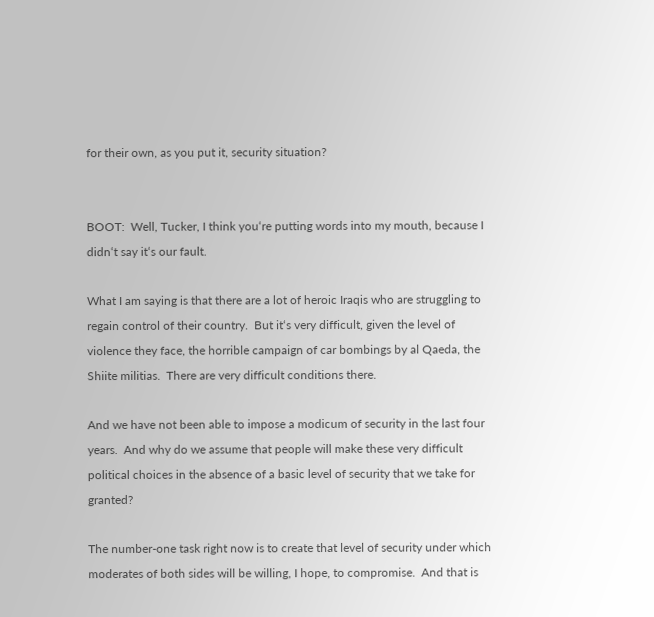for their own, as you put it, security situation?


BOOT:  Well, Tucker, I think you‘re putting words into my mouth, because I didn‘t say it‘s our fault.

What I am saying is that there are a lot of heroic Iraqis who are struggling to regain control of their country.  But it‘s very difficult, given the level of violence they face, the horrible campaign of car bombings by al Qaeda, the Shiite militias.  There are very difficult conditions there.

And we have not been able to impose a modicum of security in the last four years.  And why do we assume that people will make these very difficult political choices in the absence of a basic level of security that we take for granted?

The number-one task right now is to create that level of security under which moderates of both sides will be willing, I hope, to compromise.  And that is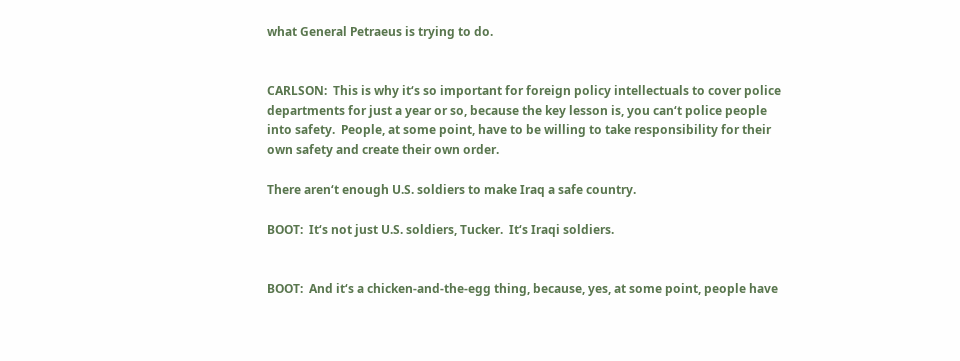what General Petraeus is trying to do.


CARLSON:  This is why it‘s so important for foreign policy intellectuals to cover police departments for just a year or so, because the key lesson is, you can‘t police people into safety.  People, at some point, have to be willing to take responsibility for their own safety and create their own order.

There aren‘t enough U.S. soldiers to make Iraq a safe country.

BOOT:  It‘s not just U.S. soldiers, Tucker.  It‘s Iraqi soldiers.


BOOT:  And it‘s a chicken-and-the-egg thing, because, yes, at some point, people have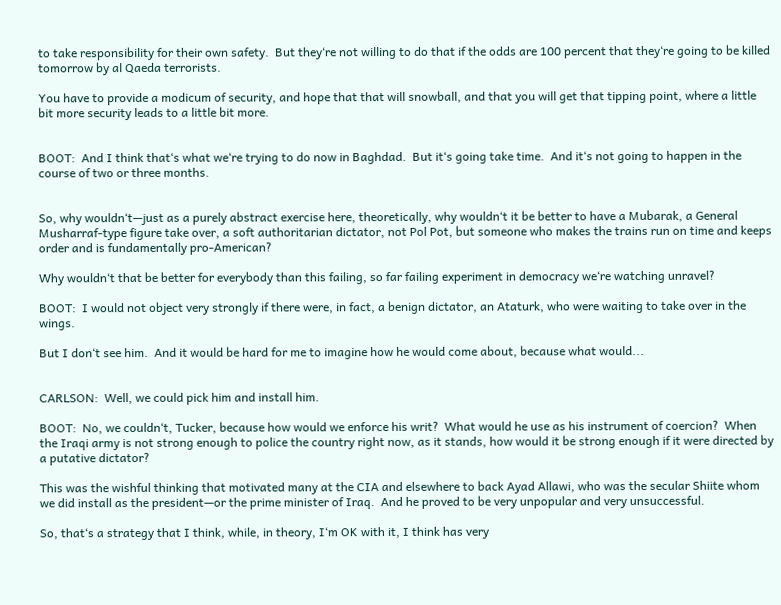to take responsibility for their own safety.  But they‘re not willing to do that if the odds are 100 percent that they‘re going to be killed tomorrow by al Qaeda terrorists.

You have to provide a modicum of security, and hope that that will snowball, and that you will get that tipping point, where a little bit more security leads to a little bit more.


BOOT:  And I think that‘s what we‘re trying to do now in Baghdad.  But it‘s going take time.  And it‘s not going to happen in the course of two or three months.


So, why wouldn‘t—just as a purely abstract exercise here, theoretically, why wouldn‘t it be better to have a Mubarak, a General Musharraf-type figure take over, a soft authoritarian dictator, not Pol Pot, but someone who makes the trains run on time and keeps order and is fundamentally pro-American?

Why wouldn‘t that be better for everybody than this failing, so far failing experiment in democracy we‘re watching unravel?

BOOT:  I would not object very strongly if there were, in fact, a benign dictator, an Ataturk, who were waiting to take over in the wings.

But I don‘t see him.  And it would be hard for me to imagine how he would come about, because what would...


CARLSON:  Well, we could pick him and install him.

BOOT:  No, we couldn‘t, Tucker, because how would we enforce his writ?  What would he use as his instrument of coercion?  When the Iraqi army is not strong enough to police the country right now, as it stands, how would it be strong enough if it were directed by a putative dictator?

This was the wishful thinking that motivated many at the CIA and elsewhere to back Ayad Allawi, who was the secular Shiite whom we did install as the president—or the prime minister of Iraq.  And he proved to be very unpopular and very unsuccessful.

So, that‘s a strategy that I think, while, in theory, I‘m OK with it, I think has very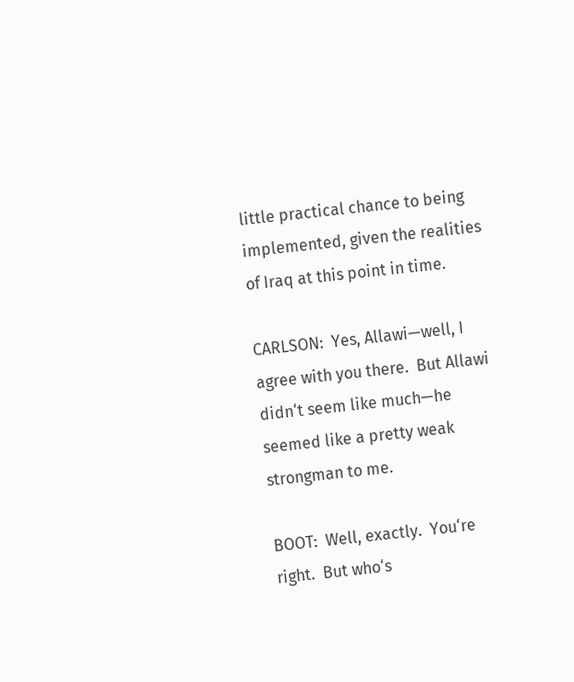little practical chance to being implemented, given the realities of Iraq at this point in time.

CARLSON:  Yes, Allawi—well, I agree with you there.  But Allawi didn‘t seem like much—he seemed like a pretty weak strongman to me.

BOOT:  Well, exactly.  You‘re right.  But who‘s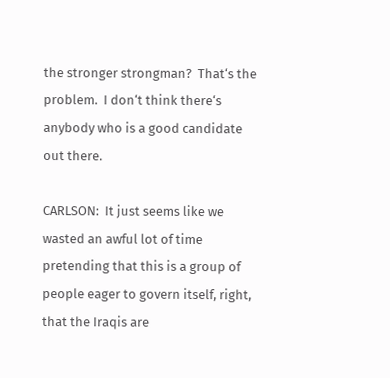the stronger strongman?  That‘s the problem.  I don‘t think there‘s anybody who is a good candidate out there.

CARLSON:  It just seems like we wasted an awful lot of time pretending that this is a group of people eager to govern itself, right, that the Iraqis are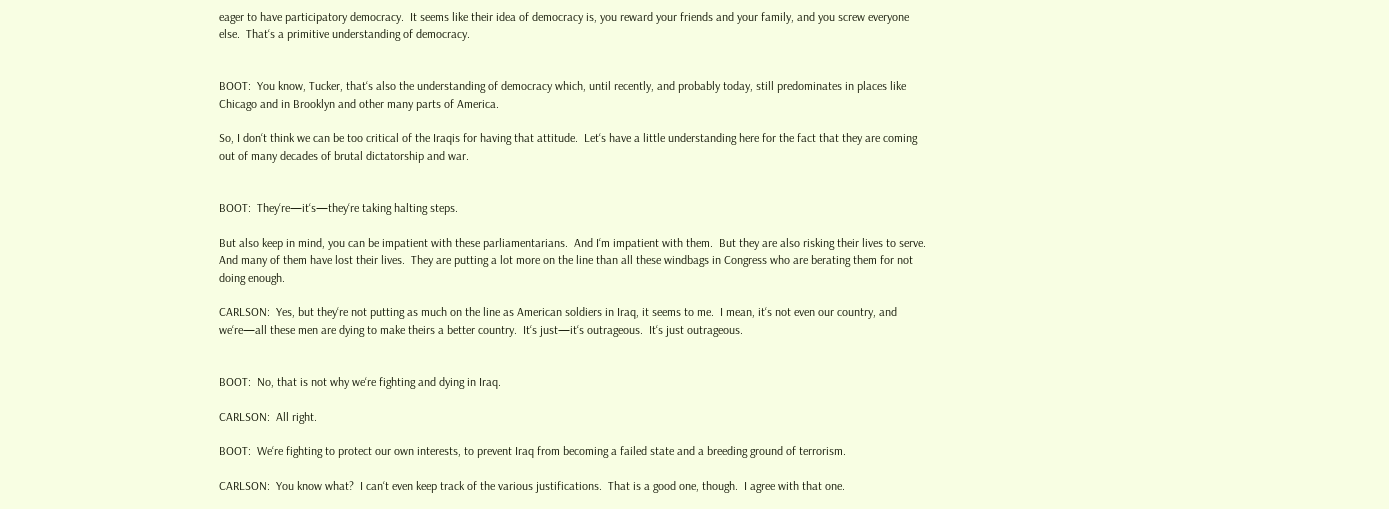eager to have participatory democracy.  It seems like their idea of democracy is, you reward your friends and your family, and you screw everyone else.  That‘s a primitive understanding of democracy.


BOOT:  You know, Tucker, that‘s also the understanding of democracy which, until recently, and probably today, still predominates in places like Chicago and in Brooklyn and other many parts of America.

So, I don‘t think we can be too critical of the Iraqis for having that attitude.  Let‘s have a little understanding here for the fact that they are coming out of many decades of brutal dictatorship and war.


BOOT:  They‘re—it‘s—they‘re taking halting steps.

But also keep in mind, you can be impatient with these parliamentarians.  And I‘m impatient with them.  But they are also risking their lives to serve.  And many of them have lost their lives.  They are putting a lot more on the line than all these windbags in Congress who are berating them for not doing enough.

CARLSON:  Yes, but they‘re not putting as much on the line as American soldiers in Iraq, it seems to me.  I mean, it‘s not even our country, and we‘re—all these men are dying to make theirs a better country.  It‘s just—it‘s outrageous.  It‘s just outrageous.


BOOT:  No, that is not why we‘re fighting and dying in Iraq.

CARLSON:  All right.

BOOT:  We‘re fighting to protect our own interests, to prevent Iraq from becoming a failed state and a breeding ground of terrorism.

CARLSON:  You know what?  I can‘t even keep track of the various justifications.  That is a good one, though.  I agree with that one.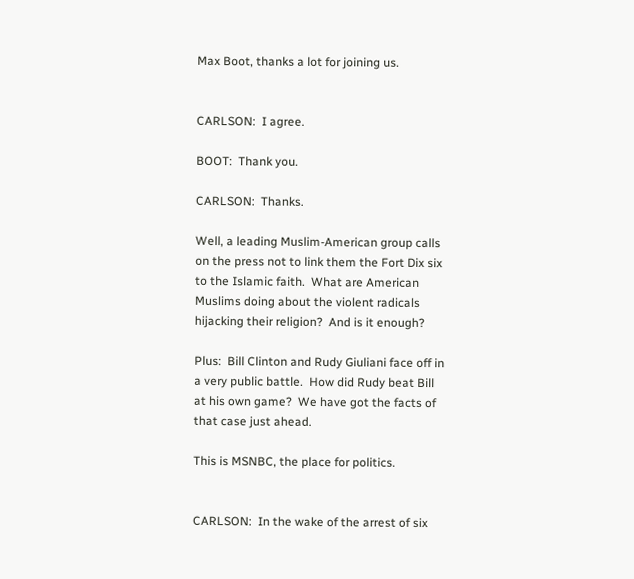Max Boot, thanks a lot for joining us.


CARLSON:  I agree.

BOOT:  Thank you.

CARLSON:  Thanks.

Well, a leading Muslim-American group calls on the press not to link them the Fort Dix six to the Islamic faith.  What are American Muslims doing about the violent radicals hijacking their religion?  And is it enough?

Plus:  Bill Clinton and Rudy Giuliani face off in a very public battle.  How did Rudy beat Bill at his own game?  We have got the facts of that case just ahead.

This is MSNBC, the place for politics.


CARLSON:  In the wake of the arrest of six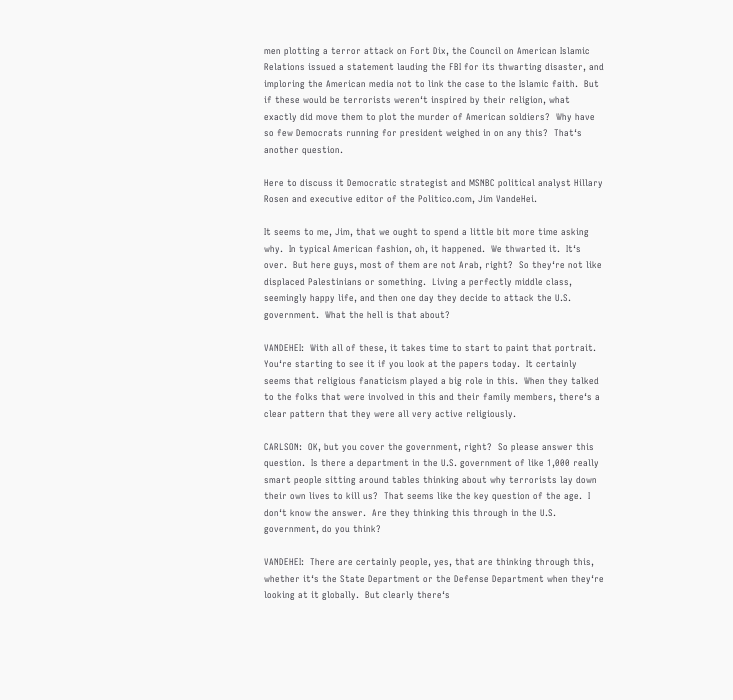men plotting a terror attack on Fort Dix, the Council on American Islamic Relations issued a statement lauding the FBI for its thwarting disaster, and imploring the American media not to link the case to the Islamic faith.  But if these would be terrorists weren‘t inspired by their religion, what exactly did move them to plot the murder of American soldiers?  Why have so few Democrats running for president weighed in on any this?  That‘s another question.

Here to discuss it Democratic strategist and MSNBC political analyst Hillary Rosen and executive editor of the Politico.com, Jim VandeHei.

It seems to me, Jim, that we ought to spend a little bit more time asking why.  In typical American fashion, oh, it happened.  We thwarted it.  It‘s over.  But here guys, most of them are not Arab, right?  So they‘re not like displaced Palestinians or something.  Living a perfectly middle class, seemingly happy life, and then one day they decide to attack the U.S. government.  What the hell is that about?

VANDEHEI:  With all of these, it takes time to start to paint that portrait.  You‘re starting to see it if you look at the papers today.  It certainly seems that religious fanaticism played a big role in this.  When they talked to the folks that were involved in this and their family members, there‘s a clear pattern that they were all very active religiously.

CARLSON:  OK, but you cover the government, right?  So please answer this question.  Is there a department in the U.S. government of like 1,000 really smart people sitting around tables thinking about why terrorists lay down their own lives to kill us?  That seems like the key question of the age.  I don‘t know the answer.  Are they thinking this through in the U.S.  government, do you think?

VANDEHEI:  There are certainly people, yes, that are thinking through this, whether it‘s the State Department or the Defense Department when they‘re looking at it globally.  But clearly there‘s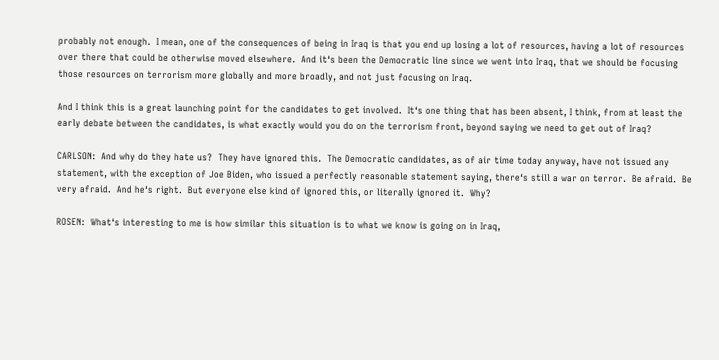probably not enough.  I mean, one of the consequences of being in Iraq is that you end up losing a lot of resources, having a lot of resources over there that could be otherwise moved elsewhere.  And it‘s been the Democratic line since we went into Iraq, that we should be focusing those resources on terrorism more globally and more broadly, and not just focusing on Iraq.

And I think this is a great launching point for the candidates to get involved.  It‘s one thing that has been absent, I think, from at least the early debate between the candidates, is what exactly would you do on the terrorism front, beyond saying we need to get out of Iraq?

CARLSON:  And why do they hate us?  They have ignored this.  The Democratic candidates, as of air time today anyway, have not issued any statement, with the exception of Joe Biden, who issued a perfectly reasonable statement saying, there‘s still a war on terror.  Be afraid.  Be very afraid.  And he‘s right.  But everyone else kind of ignored this, or literally ignored it.  Why?

ROSEN:  What‘s interesting to me is how similar this situation is to what we know is going on in Iraq,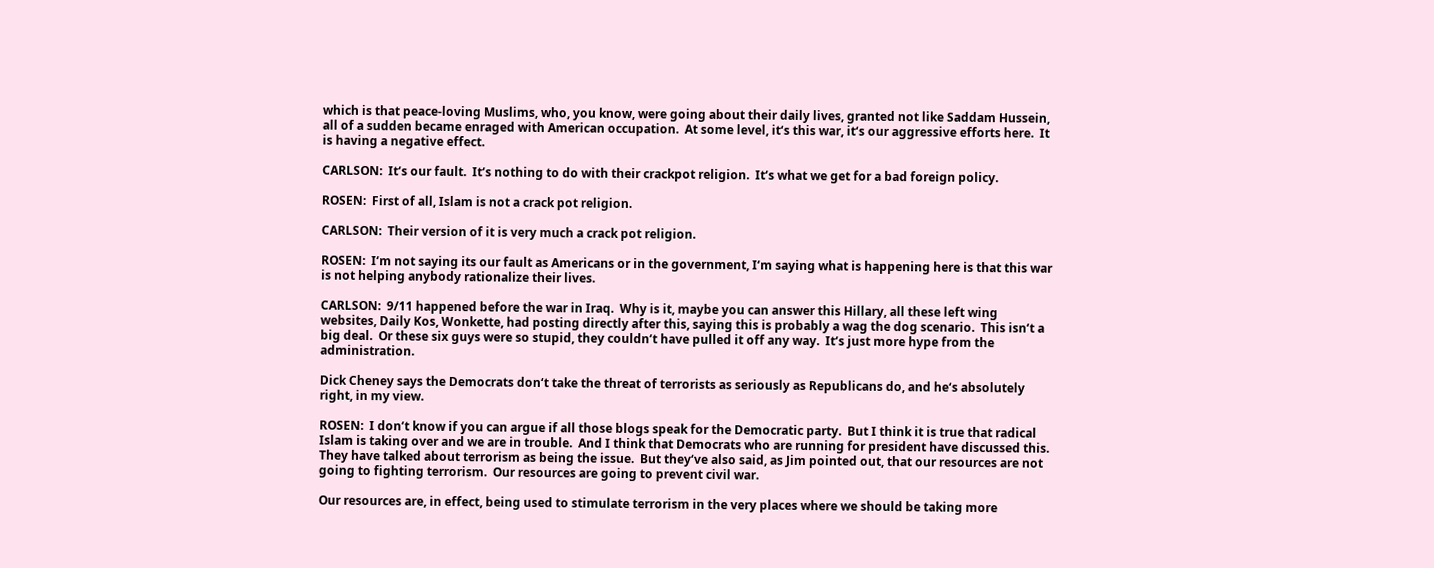which is that peace-loving Muslims, who, you know, were going about their daily lives, granted not like Saddam Hussein, all of a sudden became enraged with American occupation.  At some level, it‘s this war, it‘s our aggressive efforts here.  It is having a negative effect.

CARLSON:  It‘s our fault.  It‘s nothing to do with their crackpot religion.  It‘s what we get for a bad foreign policy.

ROSEN:  First of all, Islam is not a crack pot religion.

CARLSON:  Their version of it is very much a crack pot religion.

ROSEN:  I‘m not saying its our fault as Americans or in the government, I‘m saying what is happening here is that this war is not helping anybody rationalize their lives.

CARLSON:  9/11 happened before the war in Iraq.  Why is it, maybe you can answer this Hillary, all these left wing websites, Daily Kos, Wonkette, had posting directly after this, saying this is probably a wag the dog scenario.  This isn‘t a big deal.  Or these six guys were so stupid, they couldn‘t have pulled it off any way.  It‘s just more hype from the administration.

Dick Cheney says the Democrats don‘t take the threat of terrorists as seriously as Republicans do, and he‘s absolutely right, in my view.

ROSEN:  I don‘t know if you can argue if all those blogs speak for the Democratic party.  But I think it is true that radical Islam is taking over and we are in trouble.  And I think that Democrats who are running for president have discussed this.  They have talked about terrorism as being the issue.  But they‘ve also said, as Jim pointed out, that our resources are not going to fighting terrorism.  Our resources are going to prevent civil war.

Our resources are, in effect, being used to stimulate terrorism in the very places where we should be taking more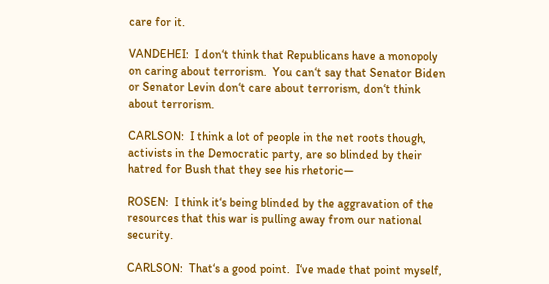care for it.

VANDEHEI:  I don‘t think that Republicans have a monopoly on caring about terrorism.  You can‘t say that Senator Biden or Senator Levin don‘t care about terrorism, don‘t think about terrorism.

CARLSON:  I think a lot of people in the net roots though, activists in the Democratic party, are so blinded by their hatred for Bush that they see his rhetoric—

ROSEN:  I think it‘s being blinded by the aggravation of the resources that this war is pulling away from our national security.

CARLSON:  That‘s a good point.  I‘ve made that point myself,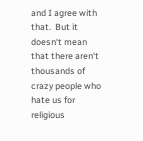and I agree with that.  But it doesn‘t mean that there aren‘t thousands of crazy people who hate us for religious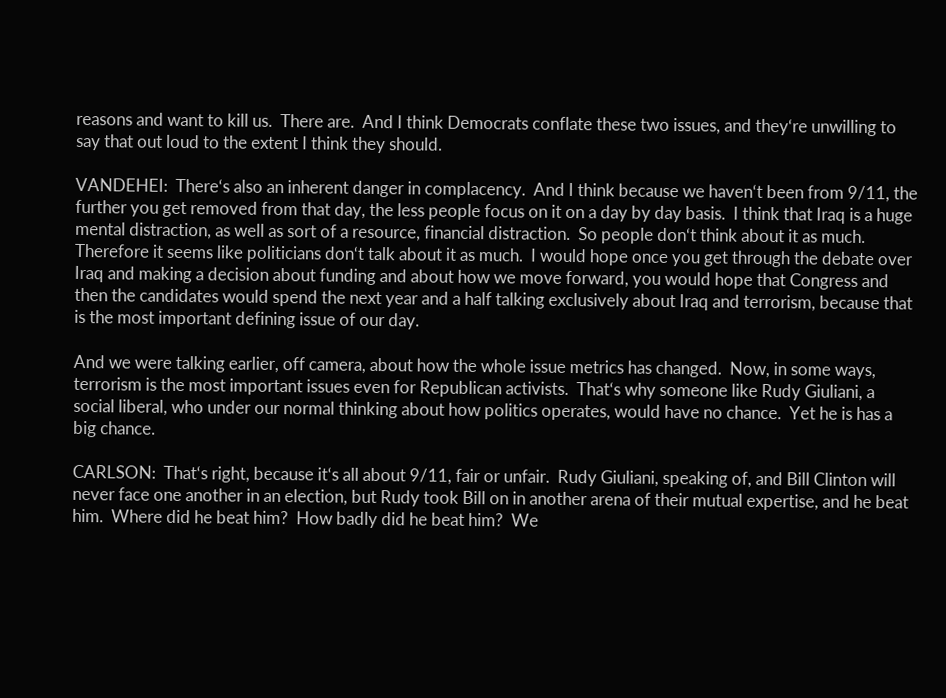reasons and want to kill us.  There are.  And I think Democrats conflate these two issues, and they‘re unwilling to say that out loud to the extent I think they should.

VANDEHEI:  There‘s also an inherent danger in complacency.  And I think because we haven‘t been from 9/11, the further you get removed from that day, the less people focus on it on a day by day basis.  I think that Iraq is a huge mental distraction, as well as sort of a resource, financial distraction.  So people don‘t think about it as much.  Therefore it seems like politicians don‘t talk about it as much.  I would hope once you get through the debate over Iraq and making a decision about funding and about how we move forward, you would hope that Congress and then the candidates would spend the next year and a half talking exclusively about Iraq and terrorism, because that is the most important defining issue of our day.

And we were talking earlier, off camera, about how the whole issue metrics has changed.  Now, in some ways, terrorism is the most important issues even for Republican activists.  That‘s why someone like Rudy Giuliani, a social liberal, who under our normal thinking about how politics operates, would have no chance.  Yet he is has a big chance.

CARLSON:  That‘s right, because it‘s all about 9/11, fair or unfair.  Rudy Giuliani, speaking of, and Bill Clinton will never face one another in an election, but Rudy took Bill on in another arena of their mutual expertise, and he beat him.  Where did he beat him?  How badly did he beat him?  We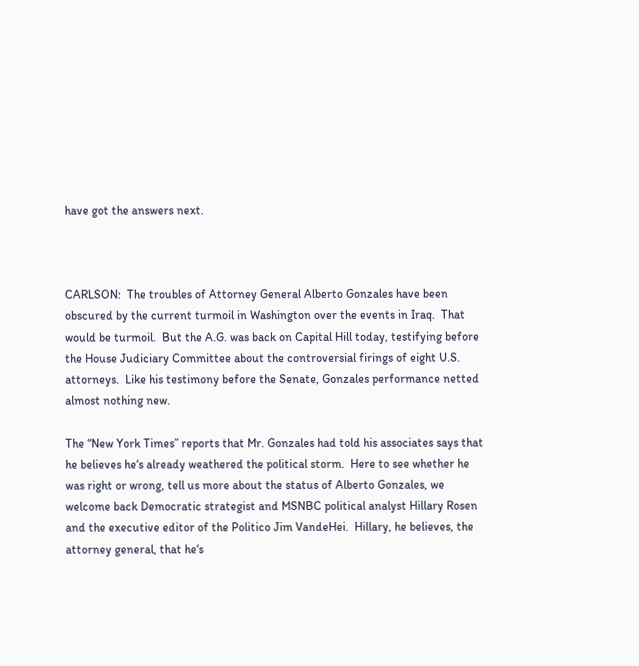have got the answers next.



CARLSON:  The troubles of Attorney General Alberto Gonzales have been obscured by the current turmoil in Washington over the events in Iraq.  That would be turmoil.  But the A.G. was back on Capital Hill today, testifying before the House Judiciary Committee about the controversial firings of eight U.S. attorneys.  Like his testimony before the Senate, Gonzales performance netted almost nothing new.

The “New York Times” reports that Mr. Gonzales had told his associates says that he believes he‘s already weathered the political storm.  Here to see whether he was right or wrong, tell us more about the status of Alberto Gonzales, we welcome back Democratic strategist and MSNBC political analyst Hillary Rosen and the executive editor of the Politico Jim VandeHei.  Hillary, he believes, the attorney general, that he‘s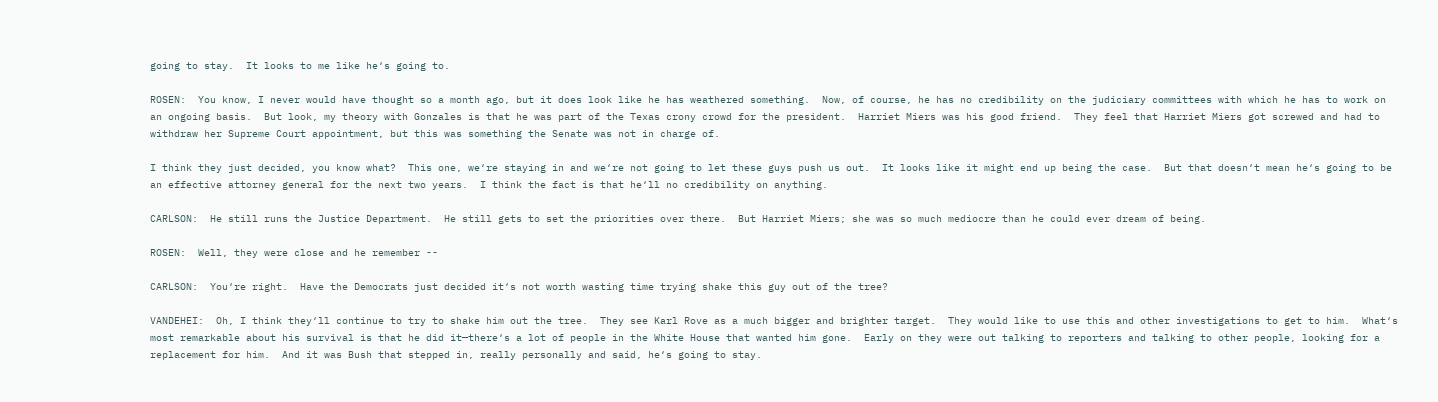going to stay.  It looks to me like he‘s going to.

ROSEN:  You know, I never would have thought so a month ago, but it does look like he has weathered something.  Now, of course, he has no credibility on the judiciary committees with which he has to work on an ongoing basis.  But look, my theory with Gonzales is that he was part of the Texas crony crowd for the president.  Harriet Miers was his good friend.  They feel that Harriet Miers got screwed and had to withdraw her Supreme Court appointment, but this was something the Senate was not in charge of.

I think they just decided, you know what?  This one, we‘re staying in and we‘re not going to let these guys push us out.  It looks like it might end up being the case.  But that doesn‘t mean he‘s going to be an effective attorney general for the next two years.  I think the fact is that he‘ll no credibility on anything.

CARLSON:  He still runs the Justice Department.  He still gets to set the priorities over there.  But Harriet Miers; she was so much mediocre than he could ever dream of being.

ROSEN:  Well, they were close and he remember --

CARLSON:  You‘re right.  Have the Democrats just decided it‘s not worth wasting time trying shake this guy out of the tree?

VANDEHEI:  Oh, I think they‘ll continue to try to shake him out the tree.  They see Karl Rove as a much bigger and brighter target.  They would like to use this and other investigations to get to him.  What‘s most remarkable about his survival is that he did it—there‘s a lot of people in the White House that wanted him gone.  Early on they were out talking to reporters and talking to other people, looking for a replacement for him.  And it was Bush that stepped in, really personally and said, he‘s going to stay.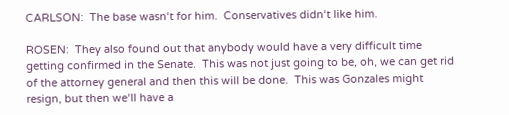CARLSON:  The base wasn‘t for him.  Conservatives didn‘t like him.

ROSEN:  They also found out that anybody would have a very difficult time getting confirmed in the Senate.  This was not just going to be, oh, we can get rid of the attorney general and then this will be done.  This was Gonzales might resign, but then we‘ll have a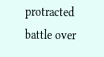protracted battle over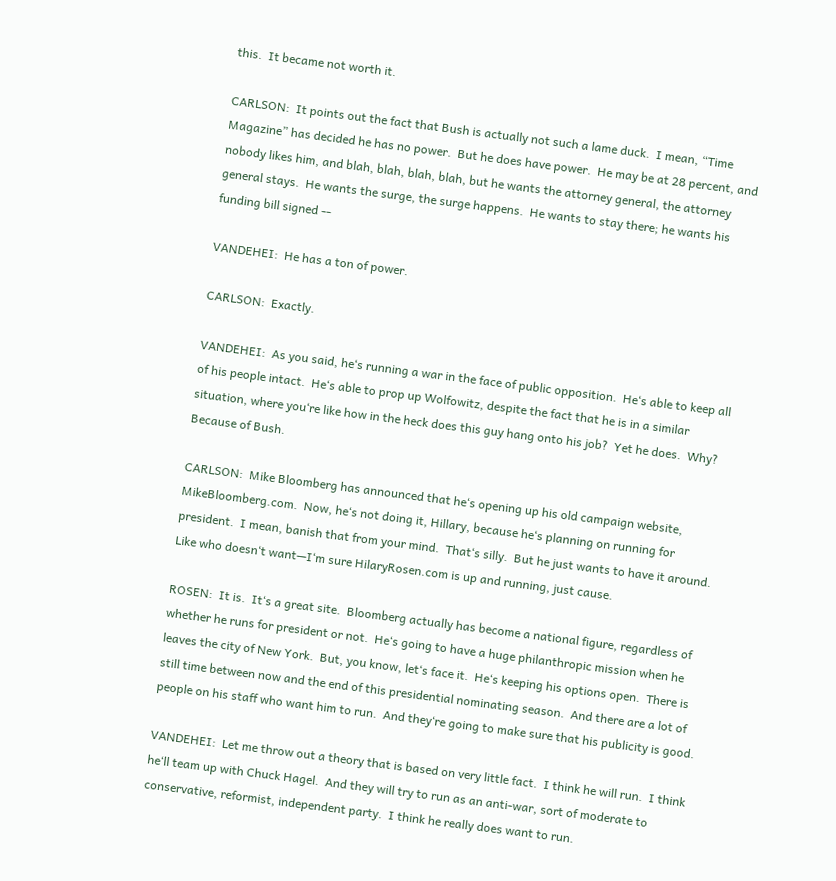this.  It became not worth it.

CARLSON:  It points out the fact that Bush is actually not such a lame duck.  I mean, “Time Magazine” has decided he has no power.  But he does have power.  He may be at 28 percent, and nobody likes him, and blah, blah, blah, blah, but he wants the attorney general, the attorney general stays.  He wants the surge, the surge happens.  He wants to stay there; he wants his funding bill signed --

VANDEHEI:  He has a ton of power.

CARLSON:  Exactly.

VANDEHEI:  As you said, he‘s running a war in the face of public opposition.  He‘s able to keep all of his people intact.  He‘s able to prop up Wolfowitz, despite the fact that he is in a similar situation, where you‘re like how in the heck does this guy hang onto his job?  Yet he does.  Why?  Because of Bush.

CARLSON:  Mike Bloomberg has announced that he‘s opening up his old campaign website, MikeBloomberg.com.  Now, he‘s not doing it, Hillary, because he‘s planning on running for president.  I mean, banish that from your mind.  That‘s silly.  But he just wants to have it around.  Like who doesn‘t want—I‘m sure HilaryRosen.com is up and running, just cause.

ROSEN:  It is.  It‘s a great site.  Bloomberg actually has become a national figure, regardless of whether he runs for president or not.  He‘s going to have a huge philanthropic mission when he leaves the city of New York.  But, you know, let‘s face it.  He‘s keeping his options open.  There is still time between now and the end of this presidential nominating season.  And there are a lot of people on his staff who want him to run.  And they‘re going to make sure that his publicity is good.

VANDEHEI:  Let me throw out a theory that is based on very little fact.  I think he will run.  I think he‘ll team up with Chuck Hagel.  And they will try to run as an anti-war, sort of moderate to conservative, reformist, independent party.  I think he really does want to run.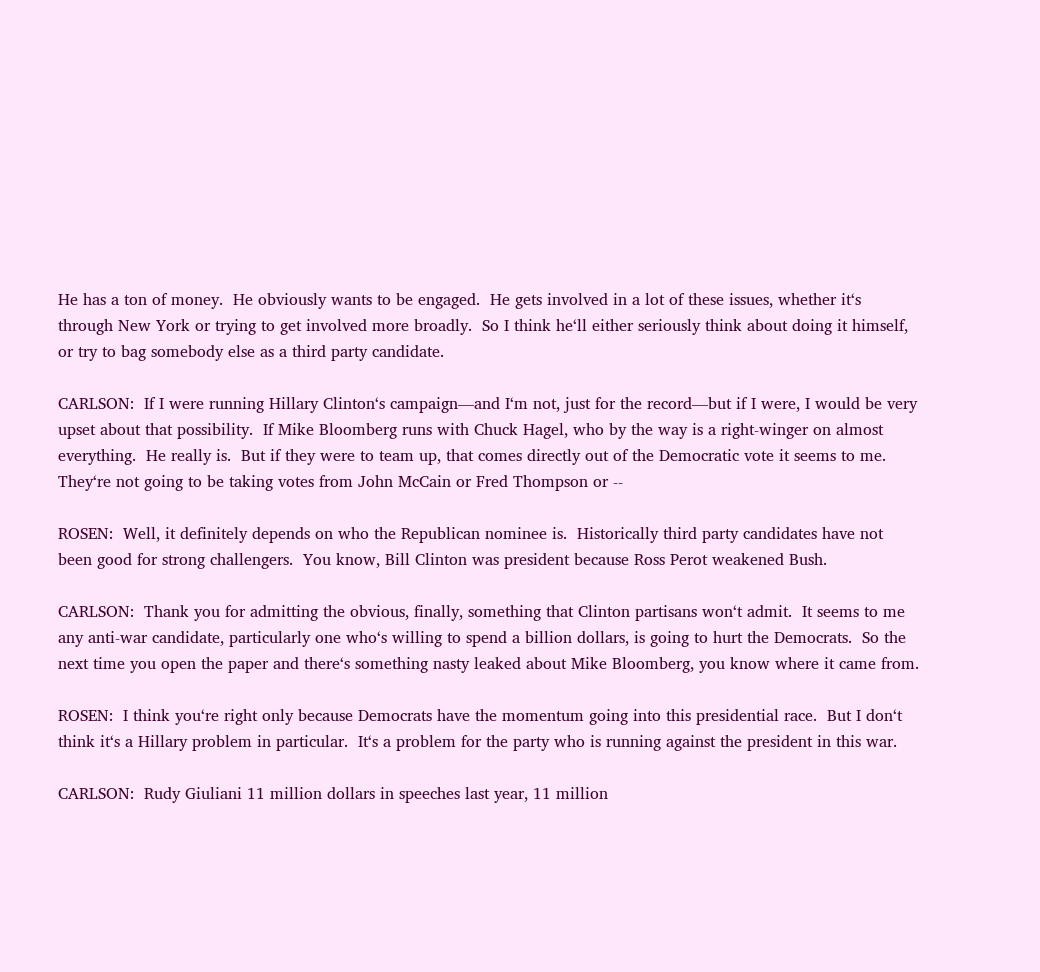He has a ton of money.  He obviously wants to be engaged.  He gets involved in a lot of these issues, whether it‘s through New York or trying to get involved more broadly.  So I think he‘ll either seriously think about doing it himself, or try to bag somebody else as a third party candidate.

CARLSON:  If I were running Hillary Clinton‘s campaign—and I‘m not, just for the record—but if I were, I would be very upset about that possibility.  If Mike Bloomberg runs with Chuck Hagel, who by the way is a right-winger on almost everything.  He really is.  But if they were to team up, that comes directly out of the Democratic vote it seems to me.  They‘re not going to be taking votes from John McCain or Fred Thompson or --

ROSEN:  Well, it definitely depends on who the Republican nominee is.  Historically third party candidates have not been good for strong challengers.  You know, Bill Clinton was president because Ross Perot weakened Bush.

CARLSON:  Thank you for admitting the obvious, finally, something that Clinton partisans won‘t admit.  It seems to me any anti-war candidate, particularly one who‘s willing to spend a billion dollars, is going to hurt the Democrats.  So the next time you open the paper and there‘s something nasty leaked about Mike Bloomberg, you know where it came from.

ROSEN:  I think you‘re right only because Democrats have the momentum going into this presidential race.  But I don‘t think it‘s a Hillary problem in particular.  It‘s a problem for the party who is running against the president in this war.

CARLSON:  Rudy Giuliani 11 million dollars in speeches last year, 11 million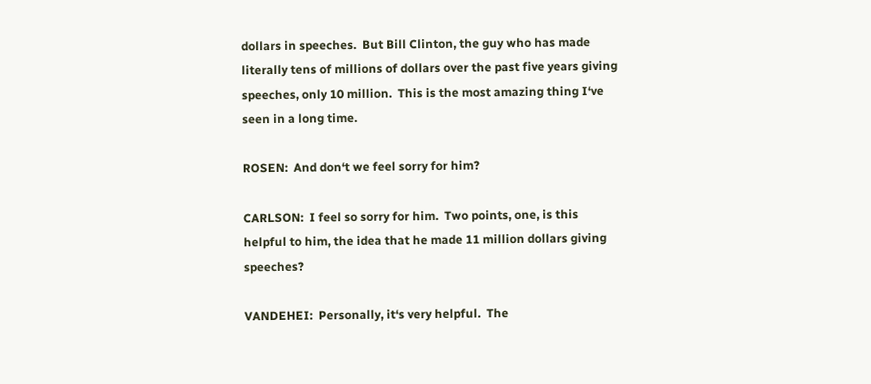dollars in speeches.  But Bill Clinton, the guy who has made literally tens of millions of dollars over the past five years giving speeches, only 10 million.  This is the most amazing thing I‘ve seen in a long time.

ROSEN:  And don‘t we feel sorry for him?

CARLSON:  I feel so sorry for him.  Two points, one, is this helpful to him, the idea that he made 11 million dollars giving speeches?

VANDEHEI:  Personally, it‘s very helpful.  The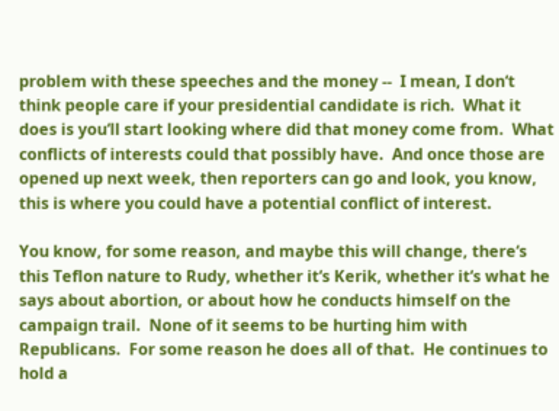problem with these speeches and the money --  I mean, I don‘t think people care if your presidential candidate is rich.  What it does is you‘ll start looking where did that money come from.  What conflicts of interests could that possibly have.  And once those are opened up next week, then reporters can go and look, you know, this is where you could have a potential conflict of interest.

You know, for some reason, and maybe this will change, there‘s this Teflon nature to Rudy, whether it‘s Kerik, whether it‘s what he says about abortion, or about how he conducts himself on the campaign trail.  None of it seems to be hurting him with Republicans.  For some reason he does all of that.  He continues to hold a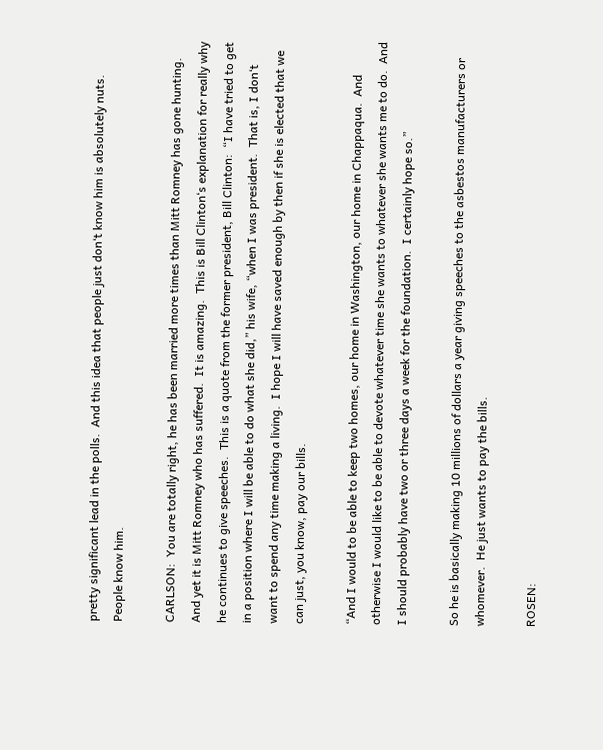pretty significant lead in the polls.  And this idea that people just don‘t know him is absolutely nuts.  People know him.

CARLSON:  You are totally right, he has been married more times than Mitt Romney has gone hunting.  And yet it is Mitt Romney who has suffered.  It is amazing.  This is Bill Clinton‘s explanation for really why he continues to give speeches.  This is a quote from the former president, Bill Clinton:  “I have tried to get in a position where I will be able to do what she did,” his wife, “when I was president.  That is, I don‘t want to spend any time making a living.  I hope I will have saved enough by then if she is elected that we can just, you know, pay our bills.

“And I would to be able to keep two homes, our home in Washington, our home in Chappaqua.  And otherwise I would like to be able to devote whatever time she wants to whatever she wants me to do.  And I should probably have two or three days a week for the foundation.  I certainly hope so.”

So he is basically making 10 millions of dollars a year giving speeches to the asbestos manufacturers or whomever.  He just wants to pay the bills.

ROSEN: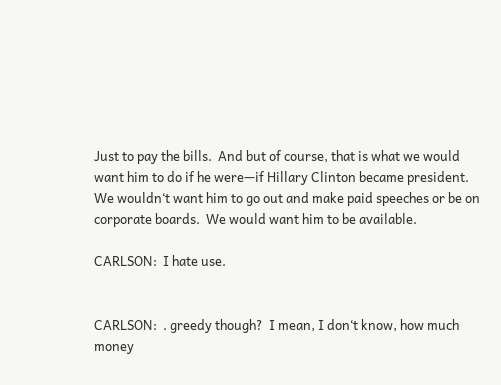Just to pay the bills.  And but of course, that is what we would want him to do if he were—if Hillary Clinton became president.  We wouldn‘t want him to go out and make paid speeches or be on corporate boards.  We would want him to be available.

CARLSON:  I hate use.


CARLSON:  . greedy though?  I mean, I don‘t know, how much money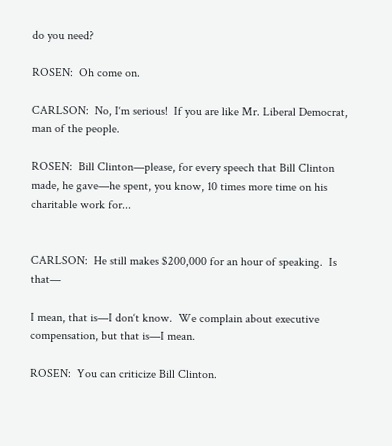do you need?

ROSEN:  Oh come on.

CARLSON:  No, I‘m serious!  If you are like Mr. Liberal Democrat, man of the people.

ROSEN:  Bill Clinton—please, for every speech that Bill Clinton made, he gave—he spent, you know, 10 times more time on his charitable work for...


CARLSON:  He still makes $200,000 for an hour of speaking.  Is that—

I mean, that is—I don‘t know.  We complain about executive compensation, but that is—I mean.

ROSEN:  You can criticize Bill Clinton.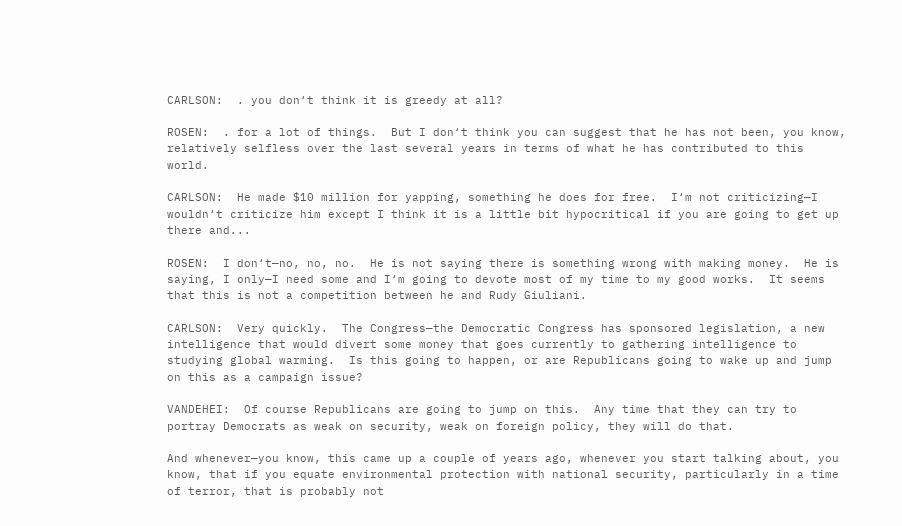CARLSON:  . you don‘t think it is greedy at all?

ROSEN:  . for a lot of things.  But I don‘t think you can suggest that he has not been, you know, relatively selfless over the last several years in terms of what he has contributed to this world.

CARLSON:  He made $10 million for yapping, something he does for free.  I‘m not criticizing—I wouldn‘t criticize him except I think it is a little bit hypocritical if you are going to get up there and...

ROSEN:  I don‘t—no, no, no.  He is not saying there is something wrong with making money.  He is saying, I only—I need some and I‘m going to devote most of my time to my good works.  It seems that this is not a competition between he and Rudy Giuliani.

CARLSON:  Very quickly.  The Congress—the Democratic Congress has sponsored legislation, a new intelligence that would divert some money that goes currently to gathering intelligence to studying global warming.  Is this going to happen, or are Republicans going to wake up and jump on this as a campaign issue?

VANDEHEI:  Of course Republicans are going to jump on this.  Any time that they can try to portray Democrats as weak on security, weak on foreign policy, they will do that.

And whenever—you know, this came up a couple of years ago, whenever you start talking about, you know, that if you equate environmental protection with national security, particularly in a time of terror, that is probably not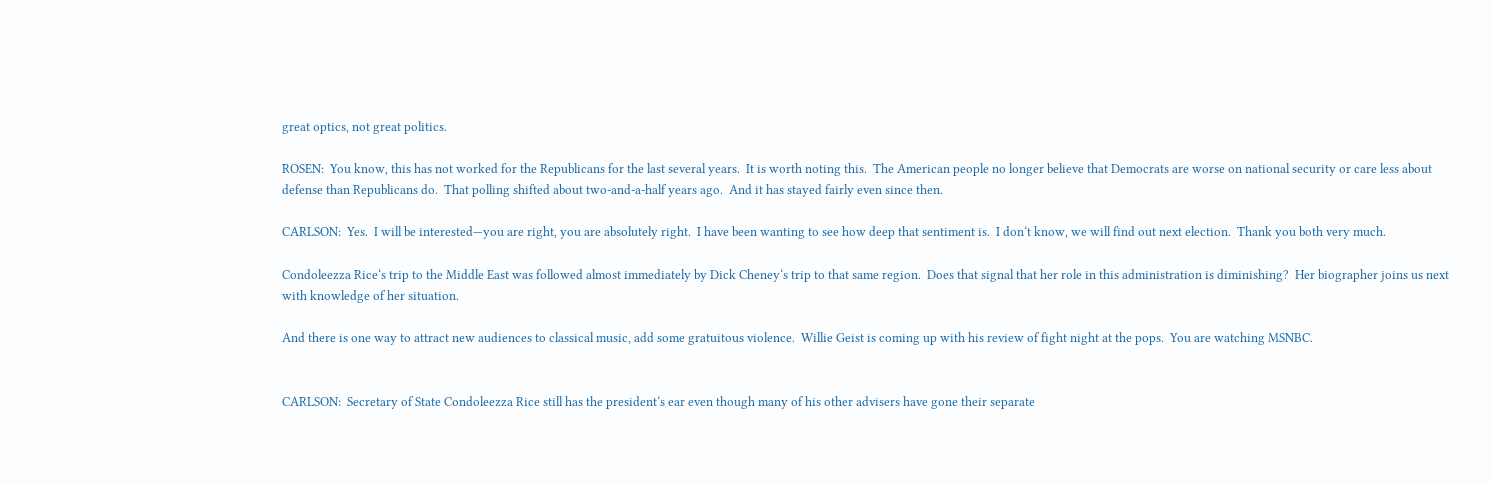great optics, not great politics.

ROSEN:  You know, this has not worked for the Republicans for the last several years.  It is worth noting this.  The American people no longer believe that Democrats are worse on national security or care less about defense than Republicans do.  That polling shifted about two-and-a-half years ago.  And it has stayed fairly even since then.

CARLSON:  Yes.  I will be interested—you are right, you are absolutely right.  I have been wanting to see how deep that sentiment is.  I don‘t know, we will find out next election.  Thank you both very much.

Condoleezza Rice‘s trip to the Middle East was followed almost immediately by Dick Cheney‘s trip to that same region.  Does that signal that her role in this administration is diminishing?  Her biographer joins us next with knowledge of her situation.

And there is one way to attract new audiences to classical music, add some gratuitous violence.  Willie Geist is coming up with his review of fight night at the pops.  You are watching MSNBC.


CARLSON:  Secretary of State Condoleezza Rice still has the president‘s ear even though many of his other advisers have gone their separate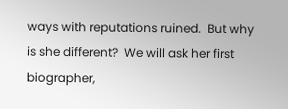ways with reputations ruined.  But why is she different?  We will ask her first biographer,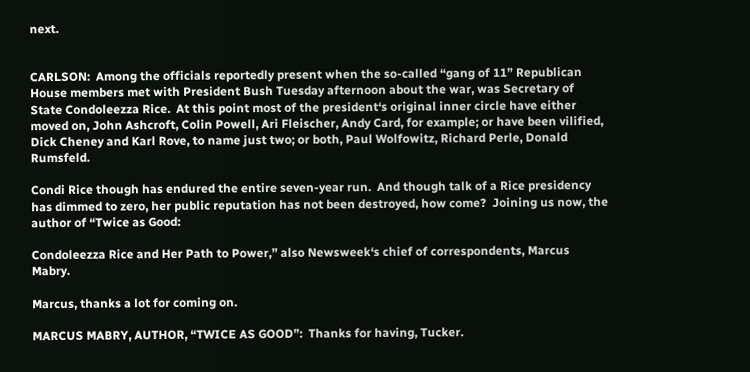next.


CARLSON:  Among the officials reportedly present when the so-called “gang of 11” Republican House members met with President Bush Tuesday afternoon about the war, was Secretary of State Condoleezza Rice.  At this point most of the president‘s original inner circle have either moved on, John Ashcroft, Colin Powell, Ari Fleischer, Andy Card, for example; or have been vilified, Dick Cheney and Karl Rove, to name just two; or both, Paul Wolfowitz, Richard Perle, Donald Rumsfeld.

Condi Rice though has endured the entire seven-year run.  And though talk of a Rice presidency has dimmed to zero, her public reputation has not been destroyed, how come?  Joining us now, the author of “Twice as Good:

Condoleezza Rice and Her Path to Power,” also Newsweek‘s chief of correspondents, Marcus Mabry.

Marcus, thanks a lot for coming on.

MARCUS MABRY, AUTHOR, “TWICE AS GOOD”:  Thanks for having, Tucker.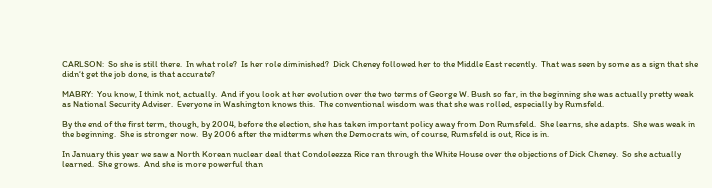CARLSON:  So she is still there.  In what role?  Is her role diminished?  Dick Cheney followed her to the Middle East recently.  That was seen by some as a sign that she didn‘t get the job done, is that accurate?

MABRY:  You know, I think not, actually.  And if you look at her evolution over the two terms of George W. Bush so far, in the beginning she was actually pretty weak as National Security Adviser.  Everyone in Washington knows this.  The conventional wisdom was that she was rolled, especially by Rumsfeld.

By the end of the first term, though, by 2004, before the election, she has taken important policy away from Don Rumsfeld.  She learns, she adapts.  She was weak in the beginning.  She is stronger now.  By 2006 after the midterms when the Democrats win, of course, Rumsfeld is out, Rice is in.

In January this year we saw a North Korean nuclear deal that Condoleezza Rice ran through the White House over the objections of Dick Cheney.  So she actually learned.  She grows.  And she is more powerful than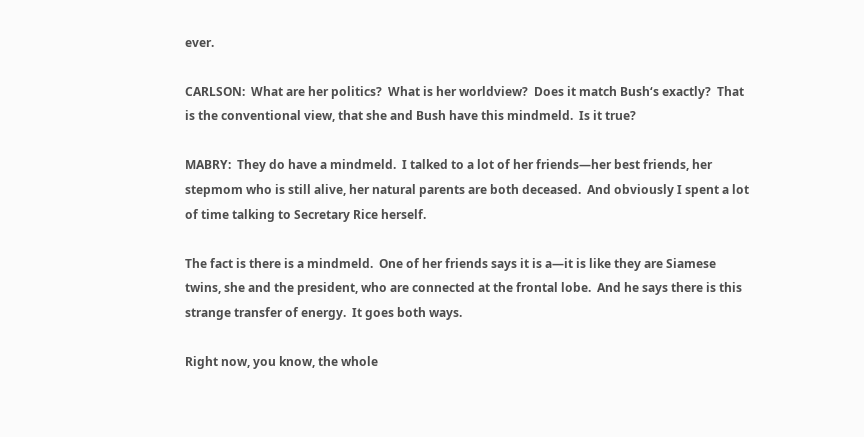ever.

CARLSON:  What are her politics?  What is her worldview?  Does it match Bush‘s exactly?  That is the conventional view, that she and Bush have this mindmeld.  Is it true?

MABRY:  They do have a mindmeld.  I talked to a lot of her friends—her best friends, her stepmom who is still alive, her natural parents are both deceased.  And obviously I spent a lot of time talking to Secretary Rice herself.

The fact is there is a mindmeld.  One of her friends says it is a—it is like they are Siamese twins, she and the president, who are connected at the frontal lobe.  And he says there is this strange transfer of energy.  It goes both ways.

Right now, you know, the whole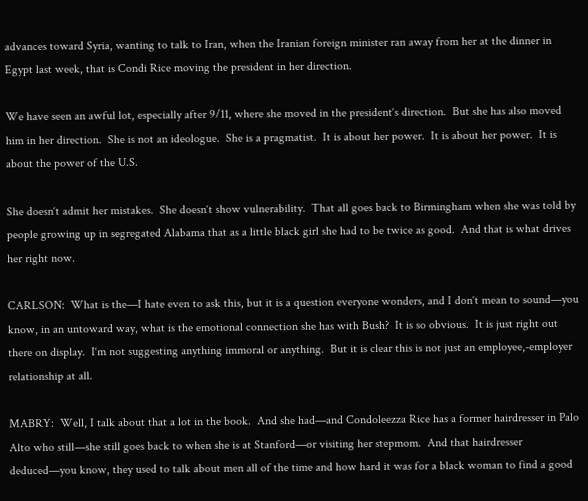advances toward Syria, wanting to talk to Iran, when the Iranian foreign minister ran away from her at the dinner in Egypt last week, that is Condi Rice moving the president in her direction.

We have seen an awful lot, especially after 9/11, where she moved in the president‘s direction.  But she has also moved him in her direction.  She is not an ideologue.  She is a pragmatist.  It is about her power.  It is about her power.  It is about the power of the U.S.

She doesn‘t admit her mistakes.  She doesn‘t show vulnerability.  That all goes back to Birmingham when she was told by people growing up in segregated Alabama that as a little black girl she had to be twice as good.  And that is what drives her right now.

CARLSON:  What is the—I hate even to ask this, but it is a question everyone wonders, and I don‘t mean to sound—you know, in an untoward way, what is the emotional connection she has with Bush?  It is so obvious.  It is just right out there on display.  I‘m not suggesting anything immoral or anything.  But it is clear this is not just an employee,-employer relationship at all.

MABRY:  Well, I talk about that a lot in the book.  And she had—and Condoleezza Rice has a former hairdresser in Palo Alto who still—she still goes back to when she is at Stanford—or visiting her stepmom.  And that hairdresser deduced—you know, they used to talk about men all of the time and how hard it was for a black woman to find a good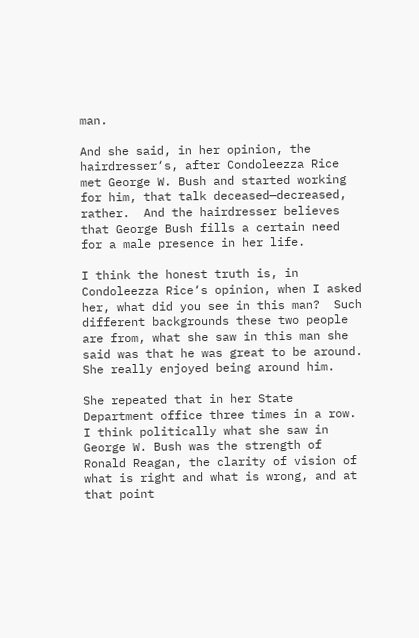man.

And she said, in her opinion, the hairdresser‘s, after Condoleezza Rice met George W. Bush and started working for him, that talk deceased—decreased, rather.  And the hairdresser believes that George Bush fills a certain need for a male presence in her life.

I think the honest truth is, in Condoleezza Rice‘s opinion, when I asked her, what did you see in this man?  Such different backgrounds these two people are from, what she saw in this man she said was that he was great to be around.  She really enjoyed being around him.

She repeated that in her State Department office three times in a row.  I think politically what she saw in George W. Bush was the strength of Ronald Reagan, the clarity of vision of what is right and what is wrong, and at that point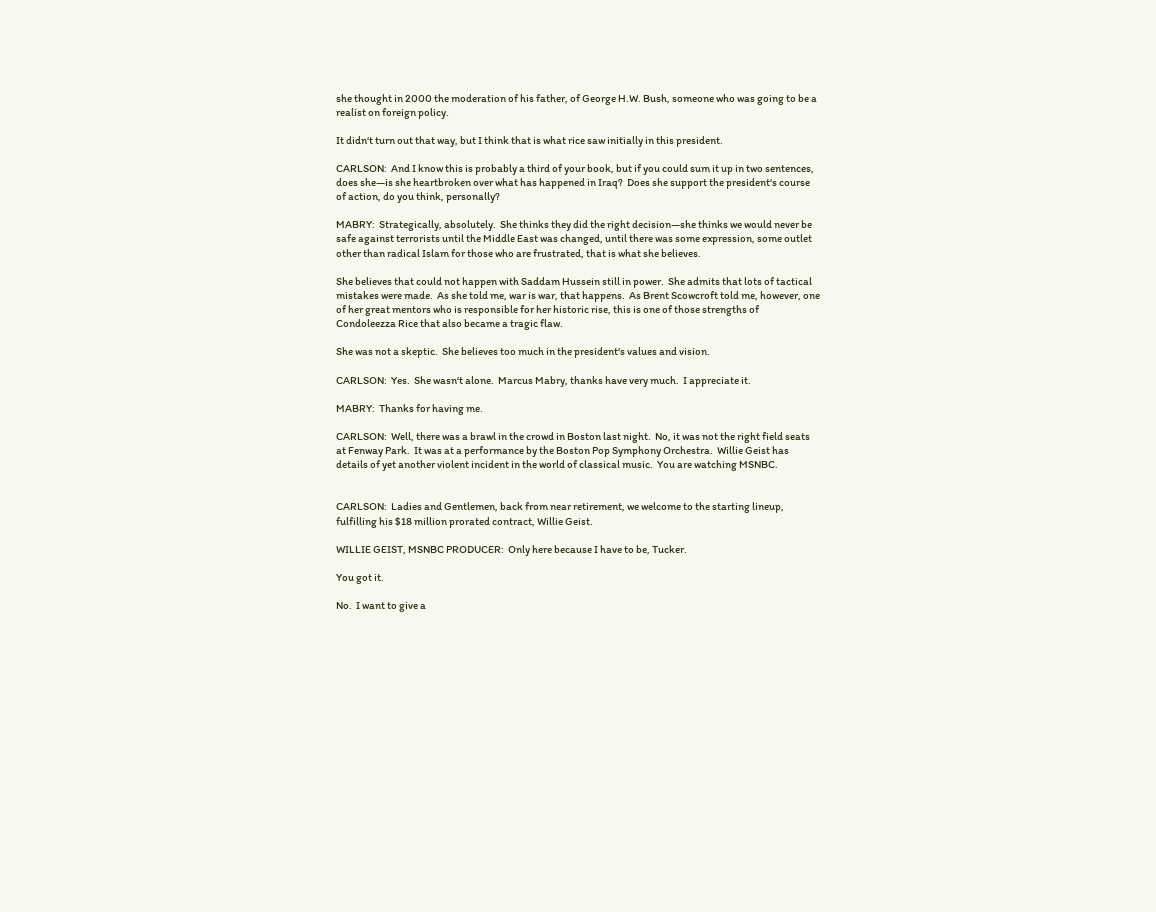she thought in 2000 the moderation of his father, of George H.W. Bush, someone who was going to be a realist on foreign policy.

It didn‘t turn out that way, but I think that is what rice saw initially in this president.

CARLSON:  And I know this is probably a third of your book, but if you could sum it up in two sentences, does she—is she heartbroken over what has happened in Iraq?  Does she support the president‘s course of action, do you think, personally?

MABRY:  Strategically, absolutely.  She thinks they did the right decision—she thinks we would never be safe against terrorists until the Middle East was changed, until there was some expression, some outlet other than radical Islam for those who are frustrated, that is what she believes.

She believes that could not happen with Saddam Hussein still in power.  She admits that lots of tactical mistakes were made.  As she told me, war is war, that happens.  As Brent Scowcroft told me, however, one of her great mentors who is responsible for her historic rise, this is one of those strengths of Condoleezza Rice that also became a tragic flaw.

She was not a skeptic.  She believes too much in the president‘s values and vision.

CARLSON:  Yes.  She wasn‘t alone.  Marcus Mabry, thanks have very much.  I appreciate it.

MABRY:  Thanks for having me.

CARLSON:  Well, there was a brawl in the crowd in Boston last night.  No, it was not the right field seats at Fenway Park.  It was at a performance by the Boston Pop Symphony Orchestra.  Willie Geist has details of yet another violent incident in the world of classical music.  You are watching MSNBC.


CARLSON:  Ladies and Gentlemen, back from near retirement, we welcome to the starting lineup, fulfilling his $18 million prorated contract, Willie Geist.

WILLIE GEIST, MSNBC PRODUCER:  Only here because I have to be, Tucker.

You got it.

No.  I want to give a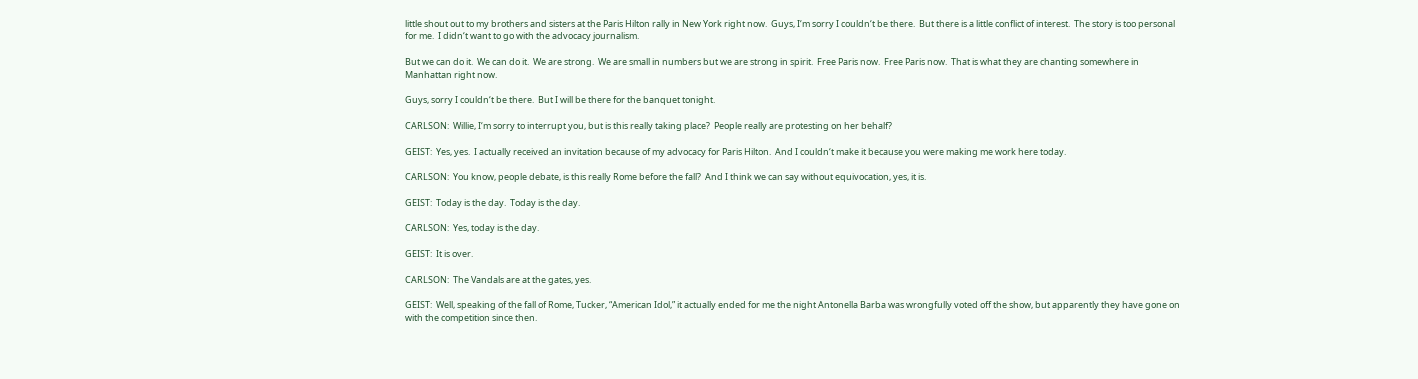little shout out to my brothers and sisters at the Paris Hilton rally in New York right now.  Guys, I‘m sorry I couldn‘t be there.  But there is a little conflict of interest.  The story is too personal for me.  I didn‘t want to go with the advocacy journalism.

But we can do it.  We can do it.  We are strong.  We are small in numbers but we are strong in spirit.  Free Paris now.  Free Paris now.  That is what they are chanting somewhere in Manhattan right now.

Guys, sorry I couldn‘t be there.  But I will be there for the banquet tonight.

CARLSON:  Willie, I‘m sorry to interrupt you, but is this really taking place?  People really are protesting on her behalf?

GEIST:  Yes, yes.  I actually received an invitation because of my advocacy for Paris Hilton.  And I couldn‘t make it because you were making me work here today.

CARLSON:  You know, people debate, is this really Rome before the fall?  And I think we can say without equivocation, yes, it is.

GEIST:  Today is the day.  Today is the day.

CARLSON:  Yes, today is the day.

GEIST:  It is over.

CARLSON:  The Vandals are at the gates, yes.

GEIST:  Well, speaking of the fall of Rome, Tucker, “American Idol,” it actually ended for me the night Antonella Barba was wrongfully voted off the show, but apparently they have gone on with the competition since then.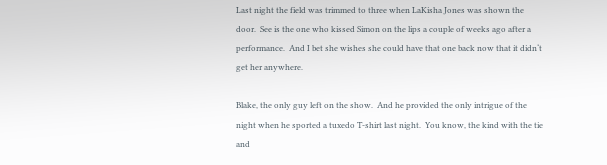Last night the field was trimmed to three when LaKisha Jones was shown the door.  See is the one who kissed Simon on the lips a couple of weeks ago after a performance.  And I bet she wishes she could have that one back now that it didn‘t get her anywhere.

Blake, the only guy left on the show.  And he provided the only intrigue of the night when he sported a tuxedo T-shirt last night.  You know, the kind with the tie and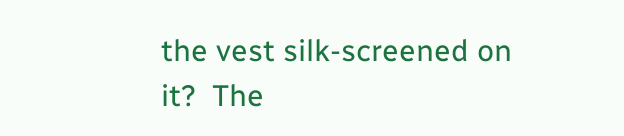the vest silk-screened on it?  The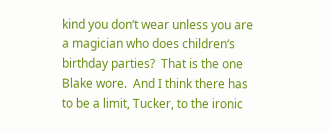kind you don‘t wear unless you are a magician who does children‘s birthday parties?  That is the one Blake wore.  And I think there has to be a limit, Tucker, to the ironic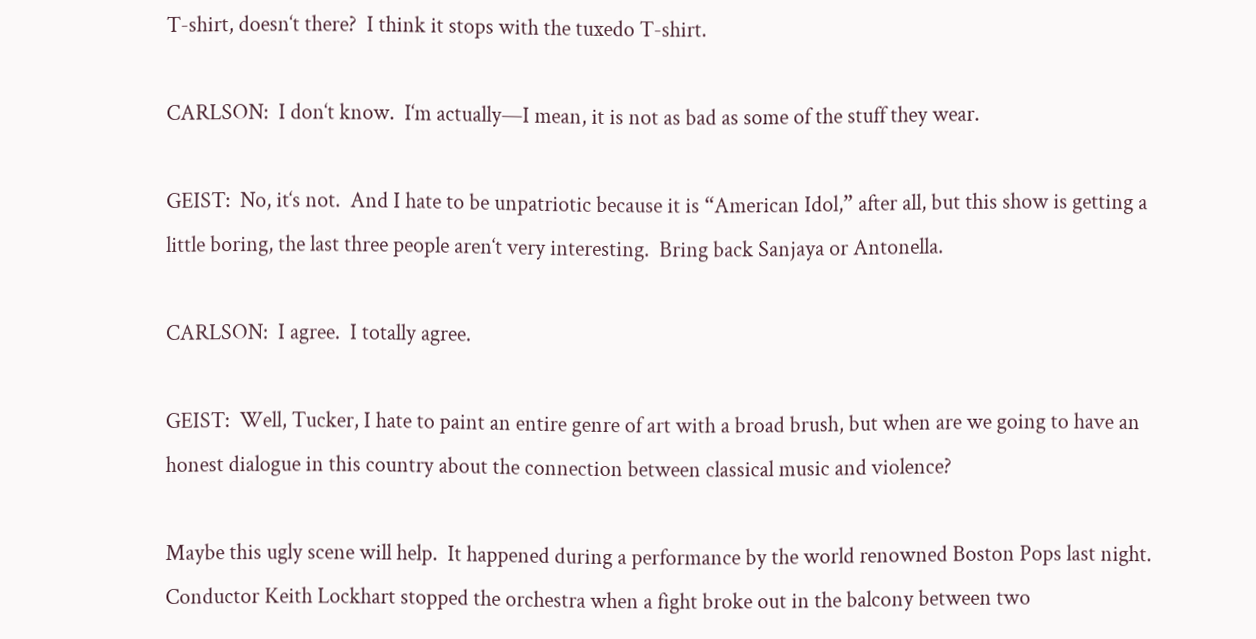T-shirt, doesn‘t there?  I think it stops with the tuxedo T-shirt.

CARLSON:  I don‘t know.  I‘m actually—I mean, it is not as bad as some of the stuff they wear.

GEIST:  No, it‘s not.  And I hate to be unpatriotic because it is “American Idol,” after all, but this show is getting a little boring, the last three people aren‘t very interesting.  Bring back Sanjaya or Antonella.

CARLSON:  I agree.  I totally agree.

GEIST:  Well, Tucker, I hate to paint an entire genre of art with a broad brush, but when are we going to have an honest dialogue in this country about the connection between classical music and violence?

Maybe this ugly scene will help.  It happened during a performance by the world renowned Boston Pops last night.  Conductor Keith Lockhart stopped the orchestra when a fight broke out in the balcony between two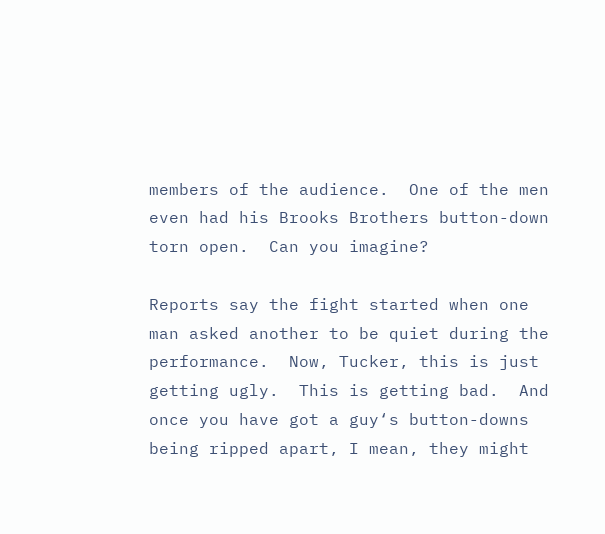members of the audience.  One of the men even had his Brooks Brothers button-down torn open.  Can you imagine?

Reports say the fight started when one man asked another to be quiet during the performance.  Now, Tucker, this is just getting ugly.  This is getting bad.  And once you have got a guy‘s button-downs being ripped apart, I mean, they might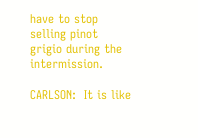have to stop selling pinot grigio during the intermission.

CARLSON:  It is like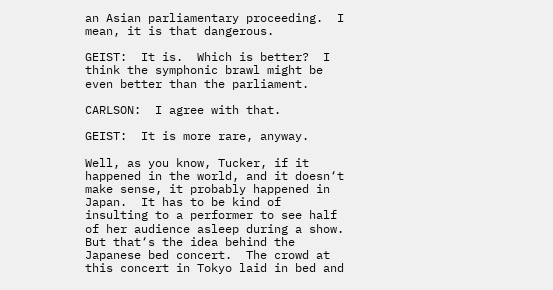an Asian parliamentary proceeding.  I mean, it is that dangerous.

GEIST:  It is.  Which is better?  I think the symphonic brawl might be even better than the parliament.

CARLSON:  I agree with that.

GEIST:  It is more rare, anyway.

Well, as you know, Tucker, if it happened in the world, and it doesn‘t make sense, it probably happened in Japan.  It has to be kind of insulting to a performer to see half of her audience asleep during a show.  But that‘s the idea behind the Japanese bed concert.  The crowd at this concert in Tokyo laid in bed and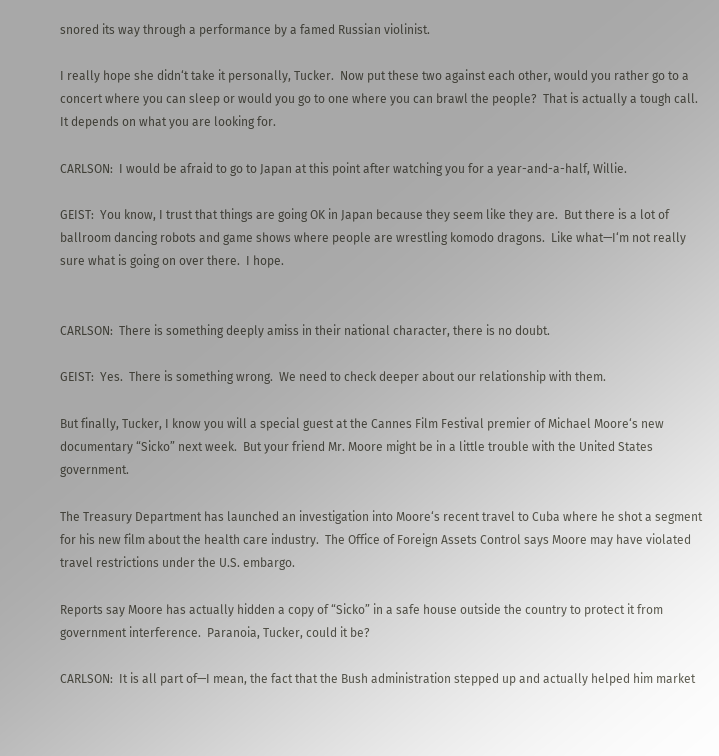snored its way through a performance by a famed Russian violinist.

I really hope she didn‘t take it personally, Tucker.  Now put these two against each other, would you rather go to a concert where you can sleep or would you go to one where you can brawl the people?  That is actually a tough call.  It depends on what you are looking for.

CARLSON:  I would be afraid to go to Japan at this point after watching you for a year-and-a-half, Willie.

GEIST:  You know, I trust that things are going OK in Japan because they seem like they are.  But there is a lot of ballroom dancing robots and game shows where people are wrestling komodo dragons.  Like what—I‘m not really sure what is going on over there.  I hope.


CARLSON:  There is something deeply amiss in their national character, there is no doubt.

GEIST:  Yes.  There is something wrong.  We need to check deeper about our relationship with them.

But finally, Tucker, I know you will a special guest at the Cannes Film Festival premier of Michael Moore‘s new documentary “Sicko” next week.  But your friend Mr. Moore might be in a little trouble with the United States government.

The Treasury Department has launched an investigation into Moore‘s recent travel to Cuba where he shot a segment for his new film about the health care industry.  The Office of Foreign Assets Control says Moore may have violated travel restrictions under the U.S. embargo.

Reports say Moore has actually hidden a copy of “Sicko” in a safe house outside the country to protect it from government interference.  Paranoia, Tucker, could it be?

CARLSON:  It is all part of—I mean, the fact that the Bush administration stepped up and actually helped him market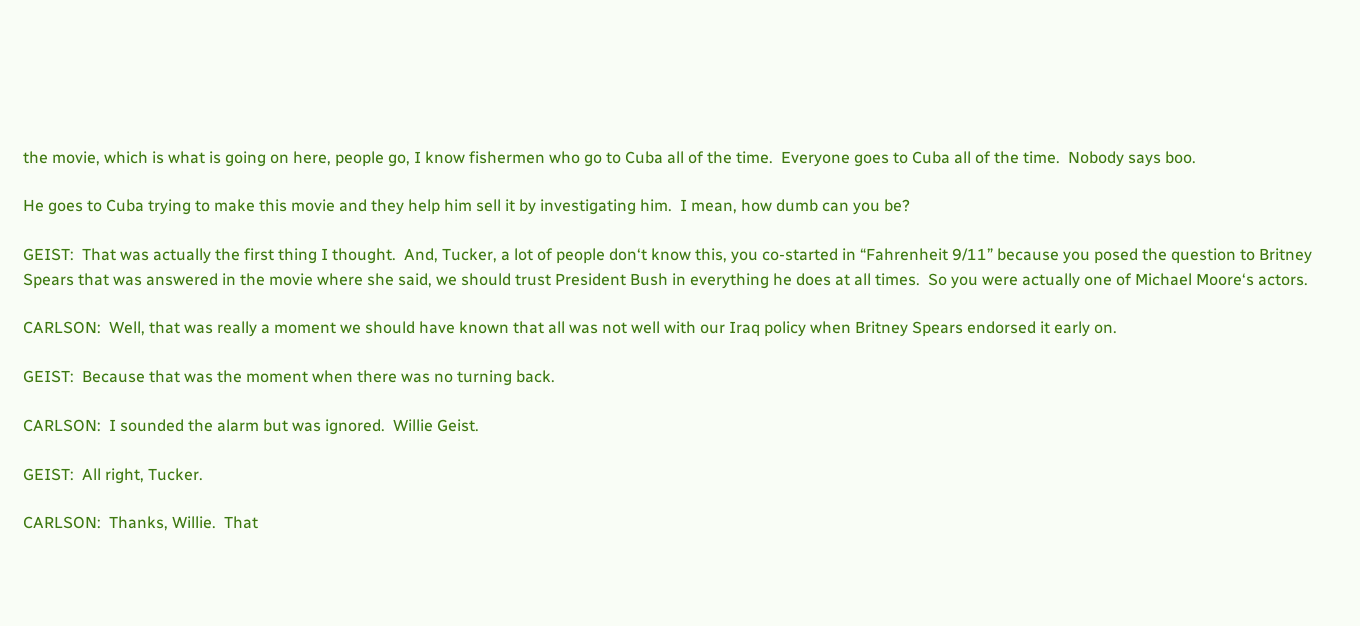the movie, which is what is going on here, people go, I know fishermen who go to Cuba all of the time.  Everyone goes to Cuba all of the time.  Nobody says boo.

He goes to Cuba trying to make this movie and they help him sell it by investigating him.  I mean, how dumb can you be?

GEIST:  That was actually the first thing I thought.  And, Tucker, a lot of people don‘t know this, you co-started in “Fahrenheit 9/11” because you posed the question to Britney Spears that was answered in the movie where she said, we should trust President Bush in everything he does at all times.  So you were actually one of Michael Moore‘s actors.

CARLSON:  Well, that was really a moment we should have known that all was not well with our Iraq policy when Britney Spears endorsed it early on.

GEIST:  Because that was the moment when there was no turning back.

CARLSON:  I sounded the alarm but was ignored.  Willie Geist.

GEIST:  All right, Tucker.

CARLSON:  Thanks, Willie.  That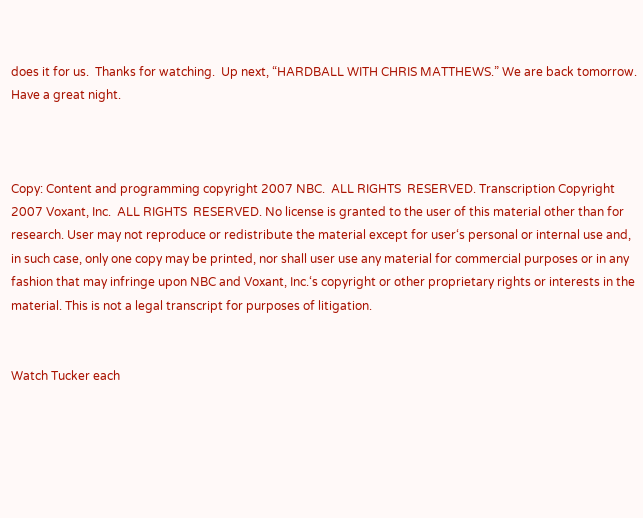does it for us.  Thanks for watching.  Up next, “HARDBALL WITH CHRIS MATTHEWS.” We are back tomorrow.  Have a great night.



Copy: Content and programming copyright 2007 NBC.  ALL RIGHTS  RESERVED. Transcription Copyright 2007 Voxant, Inc.  ALL RIGHTS  RESERVED. No license is granted to the user of this material other than for research. User may not reproduce or redistribute the material except for user‘s personal or internal use and, in such case, only one copy may be printed, nor shall user use any material for commercial purposes or in any fashion that may infringe upon NBC and Voxant, Inc.‘s copyright or other proprietary rights or interests in the material. This is not a legal transcript for purposes of litigation.


Watch Tucker each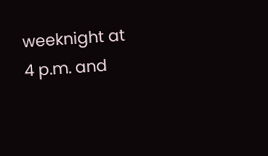weeknight at 4 p.m. and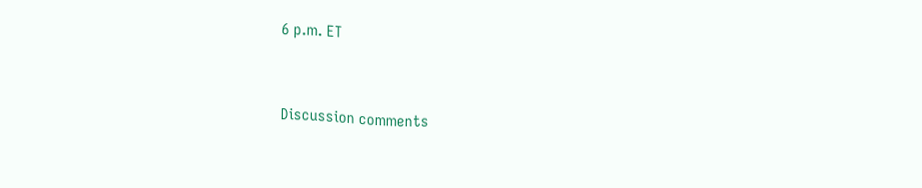6 p.m. ET


Discussion comments